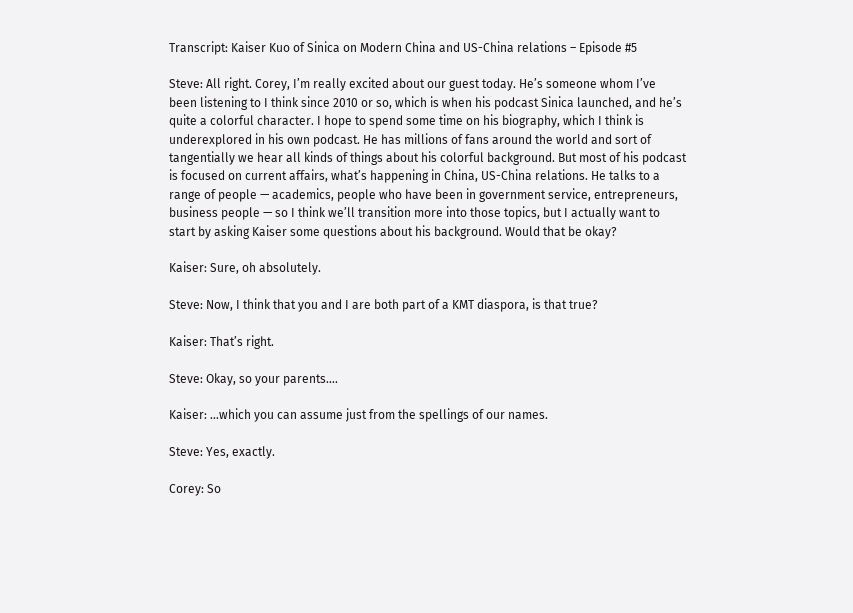Transcript: Kaiser Kuo of Sinica on Modern China and US-China relations – Episode #5

Steve: All right. Corey, I’m really excited about our guest today. He’s someone whom I’ve been listening to I think since 2010 or so, which is when his podcast Sinica launched, and he’s quite a colorful character. I hope to spend some time on his biography, which I think is underexplored in his own podcast. He has millions of fans around the world and sort of tangentially we hear all kinds of things about his colorful background. But most of his podcast is focused on current affairs, what’s happening in China, US-China relations. He talks to a range of people — academics, people who have been in government service, entrepreneurs, business people — so I think we’ll transition more into those topics, but I actually want to start by asking Kaiser some questions about his background. Would that be okay?

Kaiser: Sure, oh absolutely.

Steve: Now, I think that you and I are both part of a KMT diaspora, is that true?

Kaiser: That’s right.

Steve: Okay, so your parents….

Kaiser: …which you can assume just from the spellings of our names.

Steve: Yes, exactly.

Corey: So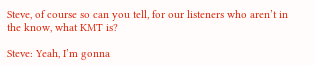Steve, of course so can you tell, for our listeners who aren’t in the know, what KMT is?

Steve: Yeah, I’m gonna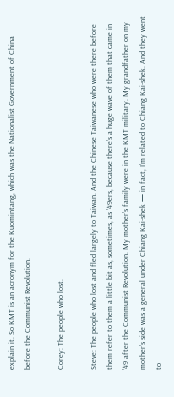explain it. So KMT is an acronym for the Kuomintang, which was the Nationalist Government of China before the Communist Revolution.

Corey: The people who lost.

Steve: The people who lost and fled largely to Taiwan. And the Chinese Taiwanese who were there before them refer to them a little bit as, sometimes, as ’49ers, because there’s a huge wave of them that came in ’49 after the Communist Revolution. My mother’s family were in the KMT military. My grandfather on my mother’s side was a general under Chiang Kai-shek — in fact, I’m related to Chiang Kai-shek. And they went to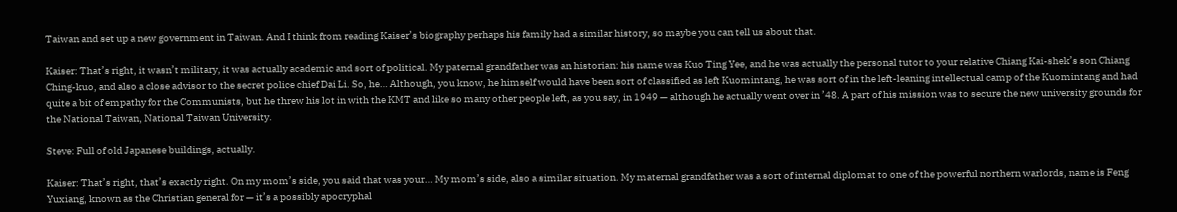Taiwan and set up a new government in Taiwan. And I think from reading Kaiser’s biography perhaps his family had a similar history, so maybe you can tell us about that.

Kaiser: That’s right, it wasn’t military, it was actually academic and sort of political. My paternal grandfather was an historian: his name was Kuo Ting Yee, and he was actually the personal tutor to your relative Chiang Kai-shek’s son Chiang Ching-kuo, and also a close advisor to the secret police chief Dai Li. So, he… Although, you know, he himself would have been sort of classified as left Kuomintang, he was sort of in the left-leaning intellectual camp of the Kuomintang and had quite a bit of empathy for the Communists, but he threw his lot in with the KMT and like so many other people left, as you say, in 1949 — although he actually went over in ’48. A part of his mission was to secure the new university grounds for the National Taiwan, National Taiwan University.

Steve: Full of old Japanese buildings, actually.

Kaiser: That’s right, that’s exactly right. On my mom’s side, you said that was your… My mom’s side, also a similar situation. My maternal grandfather was a sort of internal diplomat to one of the powerful northern warlords, name is Feng Yuxiang, known as the Christian general for — it’s a possibly apocryphal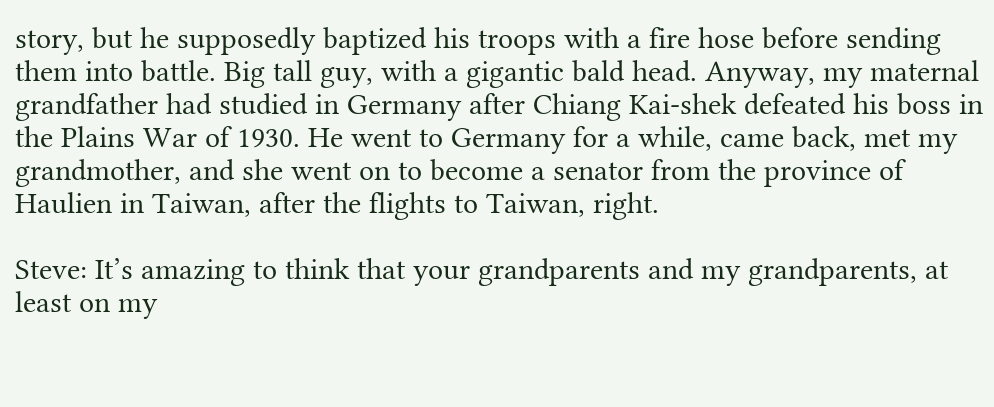story, but he supposedly baptized his troops with a fire hose before sending them into battle. Big tall guy, with a gigantic bald head. Anyway, my maternal grandfather had studied in Germany after Chiang Kai-shek defeated his boss in the Plains War of 1930. He went to Germany for a while, came back, met my grandmother, and she went on to become a senator from the province of Haulien in Taiwan, after the flights to Taiwan, right.

Steve: It’s amazing to think that your grandparents and my grandparents, at least on my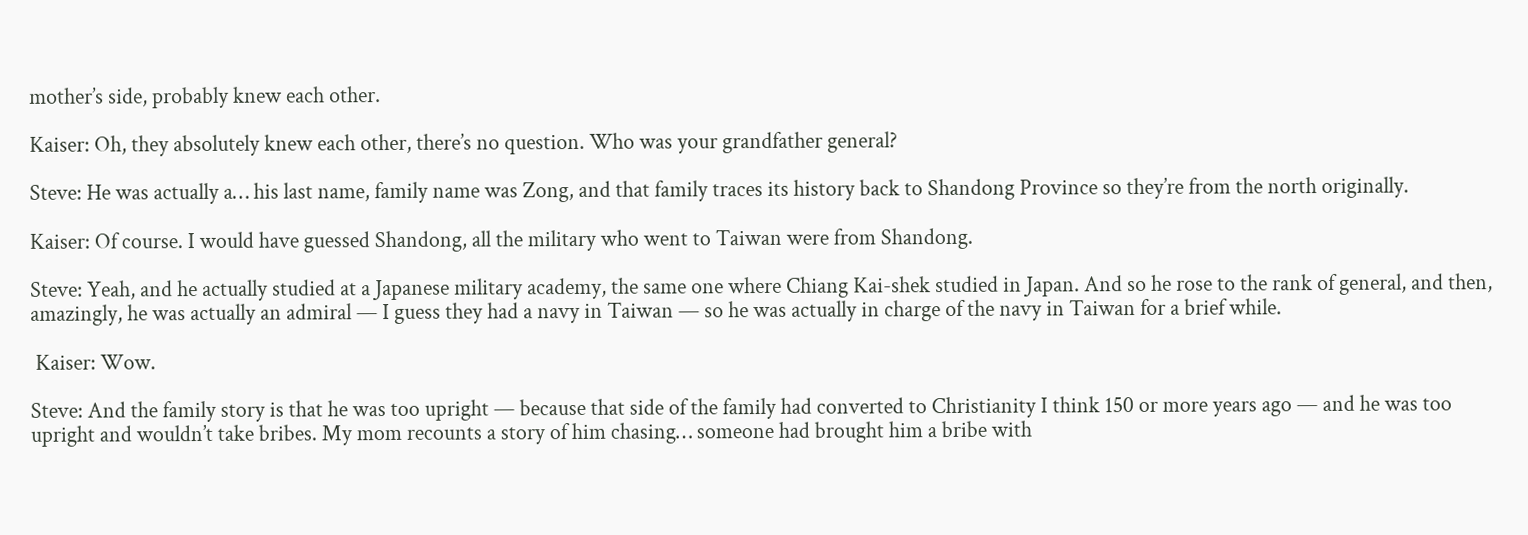mother’s side, probably knew each other.

Kaiser: Oh, they absolutely knew each other, there’s no question. Who was your grandfather general?

Steve: He was actually a… his last name, family name was Zong, and that family traces its history back to Shandong Province so they’re from the north originally.

Kaiser: Of course. I would have guessed Shandong, all the military who went to Taiwan were from Shandong.

Steve: Yeah, and he actually studied at a Japanese military academy, the same one where Chiang Kai-shek studied in Japan. And so he rose to the rank of general, and then, amazingly, he was actually an admiral — I guess they had a navy in Taiwan — so he was actually in charge of the navy in Taiwan for a brief while.

 Kaiser: Wow.

Steve: And the family story is that he was too upright — because that side of the family had converted to Christianity I think 150 or more years ago — and he was too upright and wouldn’t take bribes. My mom recounts a story of him chasing… someone had brought him a bribe with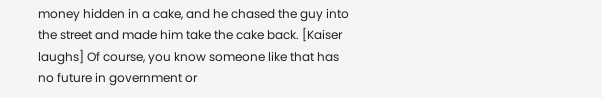money hidden in a cake, and he chased the guy into the street and made him take the cake back. [Kaiser laughs] Of course, you know someone like that has no future in government or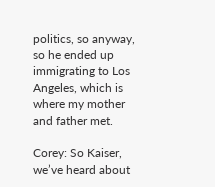politics, so anyway, so he ended up immigrating to Los Angeles, which is where my mother and father met.

Corey: So Kaiser, we’ve heard about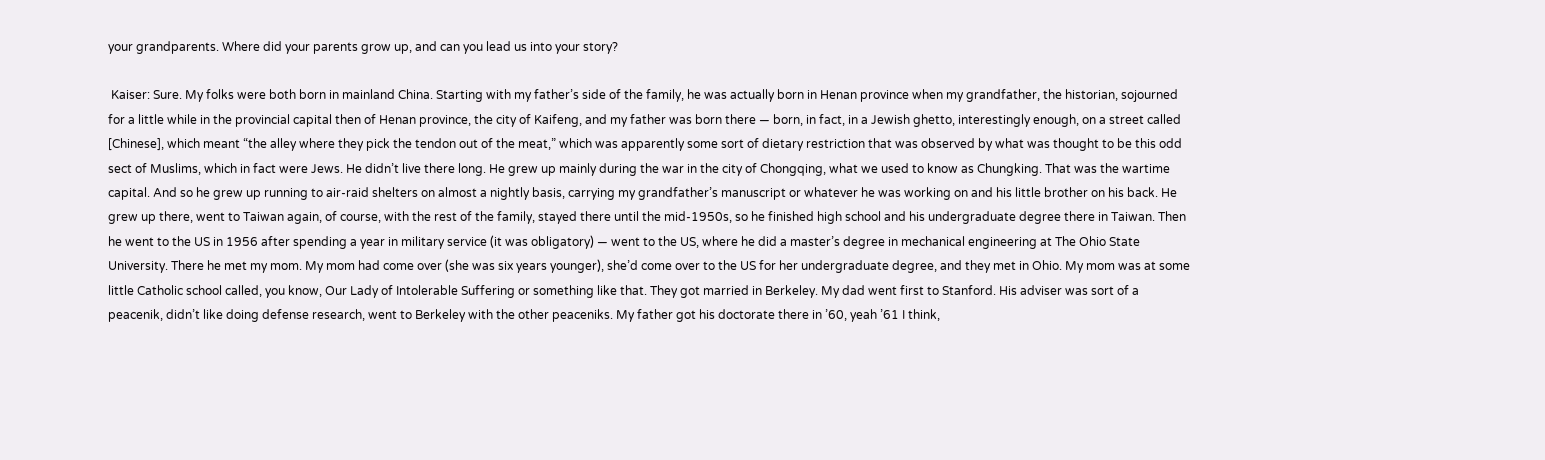your grandparents. Where did your parents grow up, and can you lead us into your story?

 Kaiser: Sure. My folks were both born in mainland China. Starting with my father’s side of the family, he was actually born in Henan province when my grandfather, the historian, sojourned for a little while in the provincial capital then of Henan province, the city of Kaifeng, and my father was born there — born, in fact, in a Jewish ghetto, interestingly enough, on a street called  [Chinese], which meant “the alley where they pick the tendon out of the meat,” which was apparently some sort of dietary restriction that was observed by what was thought to be this odd sect of Muslims, which in fact were Jews. He didn’t live there long. He grew up mainly during the war in the city of Chongqing, what we used to know as Chungking. That was the wartime capital. And so he grew up running to air-raid shelters on almost a nightly basis, carrying my grandfather’s manuscript or whatever he was working on and his little brother on his back. He grew up there, went to Taiwan again, of course, with the rest of the family, stayed there until the mid-1950s, so he finished high school and his undergraduate degree there in Taiwan. Then he went to the US in 1956 after spending a year in military service (it was obligatory) — went to the US, where he did a master’s degree in mechanical engineering at The Ohio State University. There he met my mom. My mom had come over (she was six years younger), she’d come over to the US for her undergraduate degree, and they met in Ohio. My mom was at some little Catholic school called, you know, Our Lady of Intolerable Suffering or something like that. They got married in Berkeley. My dad went first to Stanford. His adviser was sort of a peacenik, didn’t like doing defense research, went to Berkeley with the other peaceniks. My father got his doctorate there in ’60, yeah ’61 I think,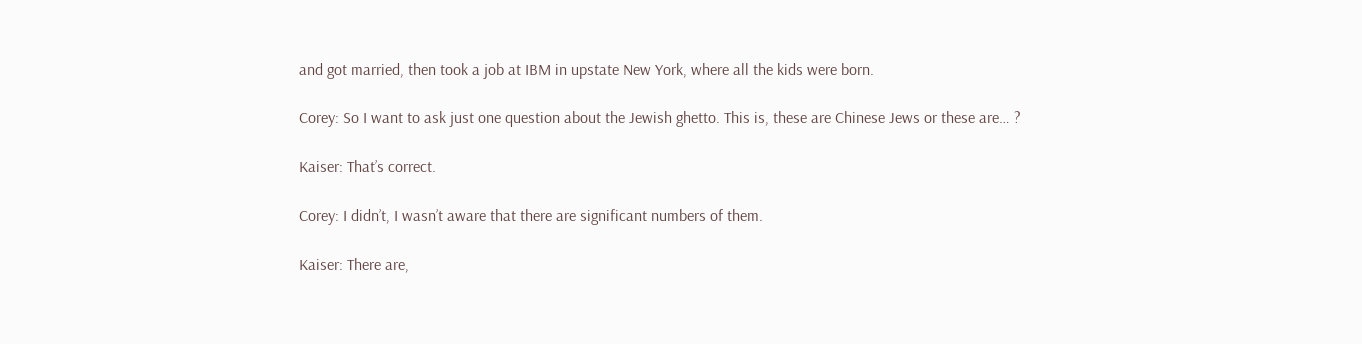and got married, then took a job at IBM in upstate New York, where all the kids were born.

Corey: So I want to ask just one question about the Jewish ghetto. This is, these are Chinese Jews or these are… ?

Kaiser: That’s correct.

Corey: I didn’t, I wasn’t aware that there are significant numbers of them.

Kaiser: There are,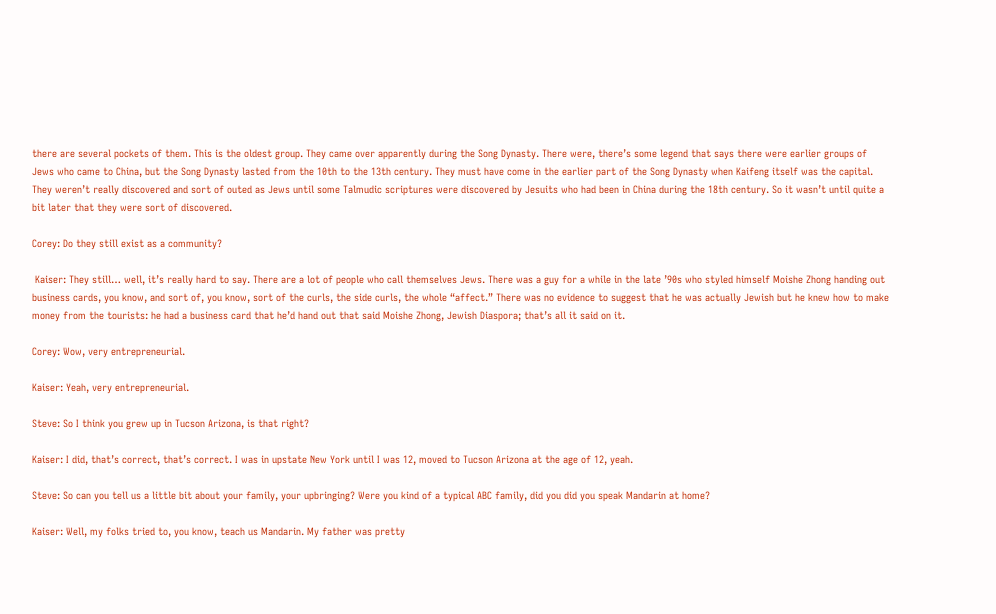there are several pockets of them. This is the oldest group. They came over apparently during the Song Dynasty. There were, there’s some legend that says there were earlier groups of Jews who came to China, but the Song Dynasty lasted from the 10th to the 13th century. They must have come in the earlier part of the Song Dynasty when Kaifeng itself was the capital. They weren’t really discovered and sort of outed as Jews until some Talmudic scriptures were discovered by Jesuits who had been in China during the 18th century. So it wasn’t until quite a bit later that they were sort of discovered.

Corey: Do they still exist as a community?

 Kaiser: They still… well, it’s really hard to say. There are a lot of people who call themselves Jews. There was a guy for a while in the late ’90s who styled himself Moishe Zhong handing out business cards, you know, and sort of, you know, sort of the curls, the side curls, the whole “affect.” There was no evidence to suggest that he was actually Jewish but he knew how to make money from the tourists: he had a business card that he’d hand out that said Moishe Zhong, Jewish Diaspora; that’s all it said on it.

Corey: Wow, very entrepreneurial.

Kaiser: Yeah, very entrepreneurial.

Steve: So I think you grew up in Tucson Arizona, is that right?

Kaiser: I did, that’s correct, that’s correct. I was in upstate New York until I was 12, moved to Tucson Arizona at the age of 12, yeah.

Steve: So can you tell us a little bit about your family, your upbringing? Were you kind of a typical ABC family, did you did you speak Mandarin at home?

Kaiser: Well, my folks tried to, you know, teach us Mandarin. My father was pretty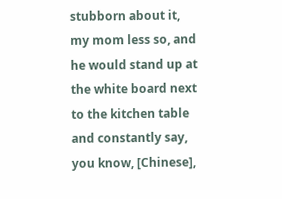stubborn about it, my mom less so, and he would stand up at the white board next to the kitchen table and constantly say, you know, [Chinese],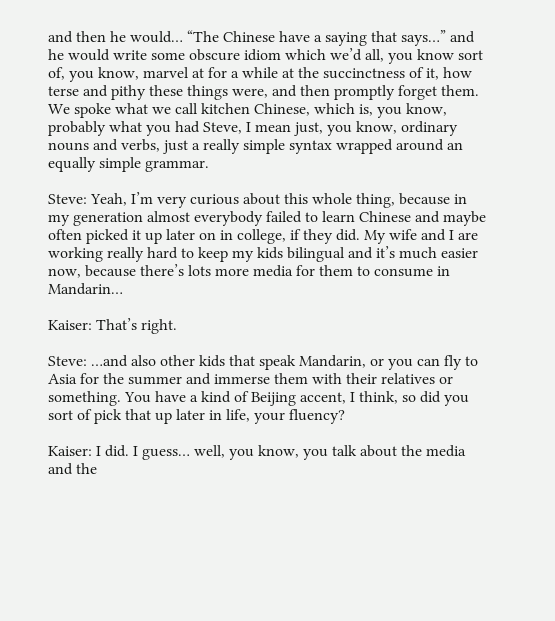and then he would… “The Chinese have a saying that says…” and he would write some obscure idiom which we’d all, you know sort of, you know, marvel at for a while at the succinctness of it, how terse and pithy these things were, and then promptly forget them. We spoke what we call kitchen Chinese, which is, you know, probably what you had Steve, I mean just, you know, ordinary nouns and verbs, just a really simple syntax wrapped around an equally simple grammar.

Steve: Yeah, I’m very curious about this whole thing, because in my generation almost everybody failed to learn Chinese and maybe often picked it up later on in college, if they did. My wife and I are working really hard to keep my kids bilingual and it’s much easier now, because there’s lots more media for them to consume in Mandarin…

Kaiser: That’s right.

Steve: …and also other kids that speak Mandarin, or you can fly to Asia for the summer and immerse them with their relatives or something. You have a kind of Beijing accent, I think, so did you sort of pick that up later in life, your fluency?

Kaiser: I did. I guess… well, you know, you talk about the media and the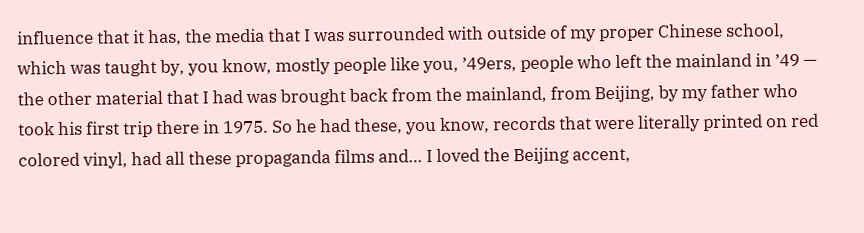influence that it has, the media that I was surrounded with outside of my proper Chinese school, which was taught by, you know, mostly people like you, ’49ers, people who left the mainland in ’49 — the other material that I had was brought back from the mainland, from Beijing, by my father who took his first trip there in 1975. So he had these, you know, records that were literally printed on red colored vinyl, had all these propaganda films and… I loved the Beijing accent,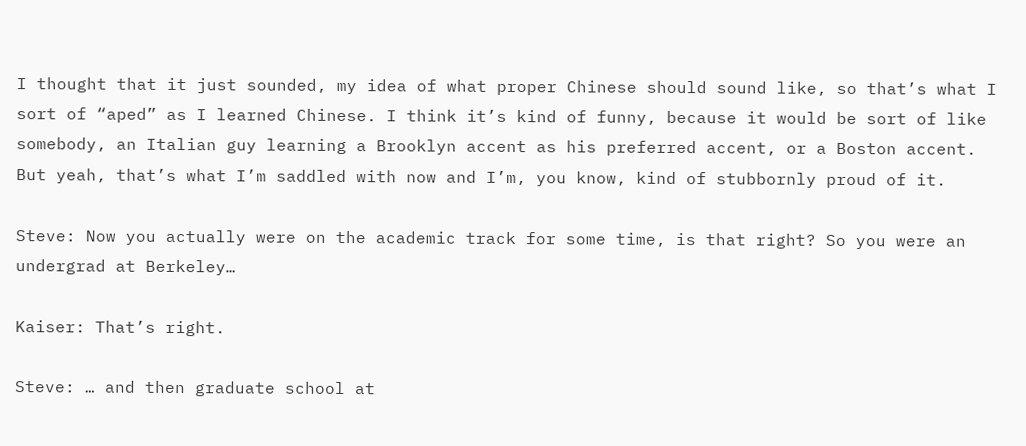I thought that it just sounded, my idea of what proper Chinese should sound like, so that’s what I sort of “aped” as I learned Chinese. I think it’s kind of funny, because it would be sort of like somebody, an Italian guy learning a Brooklyn accent as his preferred accent, or a Boston accent. But yeah, that’s what I’m saddled with now and I’m, you know, kind of stubbornly proud of it.

Steve: Now you actually were on the academic track for some time, is that right? So you were an undergrad at Berkeley…

Kaiser: That’s right.

Steve: … and then graduate school at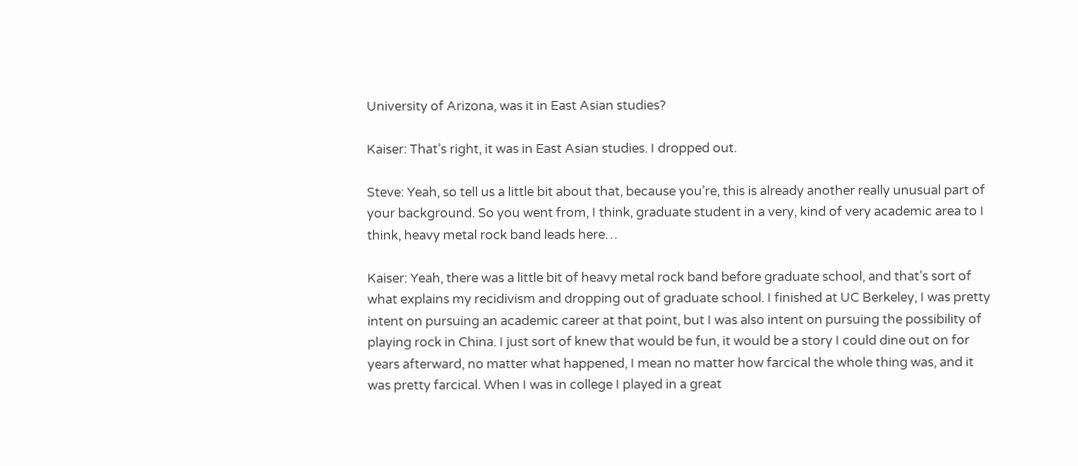University of Arizona, was it in East Asian studies?

Kaiser: That’s right, it was in East Asian studies. I dropped out.

Steve: Yeah, so tell us a little bit about that, because you’re, this is already another really unusual part of your background. So you went from, I think, graduate student in a very, kind of very academic area to I think, heavy metal rock band leads here…

Kaiser: Yeah, there was a little bit of heavy metal rock band before graduate school, and that’s sort of what explains my recidivism and dropping out of graduate school. I finished at UC Berkeley, I was pretty intent on pursuing an academic career at that point, but I was also intent on pursuing the possibility of playing rock in China. I just sort of knew that would be fun, it would be a story I could dine out on for years afterward, no matter what happened, I mean no matter how farcical the whole thing was, and it was pretty farcical. When I was in college I played in a great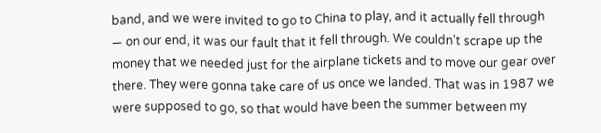band, and we were invited to go to China to play, and it actually fell through — on our end, it was our fault that it fell through. We couldn’t scrape up the money that we needed just for the airplane tickets and to move our gear over there. They were gonna take care of us once we landed. That was in 1987 we were supposed to go, so that would have been the summer between my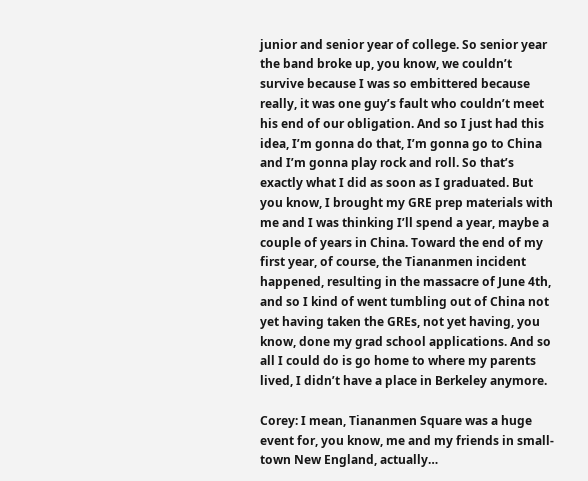junior and senior year of college. So senior year the band broke up, you know, we couldn’t survive because I was so embittered because really, it was one guy’s fault who couldn’t meet his end of our obligation. And so I just had this idea, I’m gonna do that, I’m gonna go to China and I’m gonna play rock and roll. So that’s exactly what I did as soon as I graduated. But you know, I brought my GRE prep materials with me and I was thinking I’ll spend a year, maybe a couple of years in China. Toward the end of my first year, of course, the Tiananmen incident happened, resulting in the massacre of June 4th, and so I kind of went tumbling out of China not yet having taken the GREs, not yet having, you know, done my grad school applications. And so all I could do is go home to where my parents lived, I didn’t have a place in Berkeley anymore.

Corey: I mean, Tiananmen Square was a huge event for, you know, me and my friends in small-town New England, actually…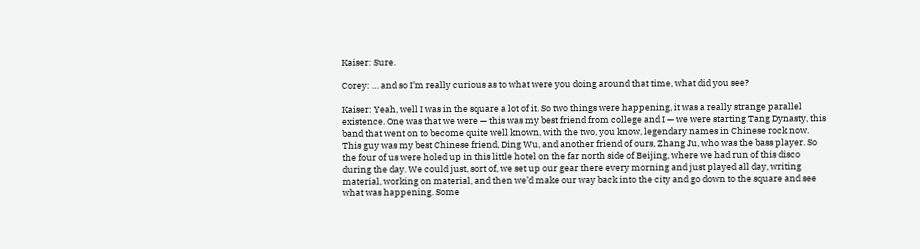Kaiser: Sure.

Corey: … and so I’m really curious as to what were you doing around that time, what did you see?

Kaiser: Yeah, well I was in the square a lot of it. So two things were happening, it was a really strange parallel existence. One was that we were — this was my best friend from college and I — we were starting Tang Dynasty, this band that went on to become quite well known, with the two, you know, legendary names in Chinese rock now. This guy was my best Chinese friend, Ding Wu, and another friend of ours, Zhang Ju, who was the bass player. So the four of us were holed up in this little hotel on the far north side of Beijing, where we had run of this disco during the day. We could just, sort of, we set up our gear there every morning and just played all day, writing material, working on material, and then we’d make our way back into the city and go down to the square and see what was happening. Some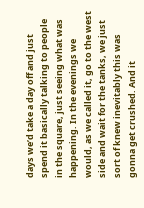days we’d take a day off and just spend it basically talking to people in the square, just seeing what was happening. In the evenings we would, as we called it, go to the west side and wait for the tanks, we just sort of knew inevitably this was gonna get crushed. And it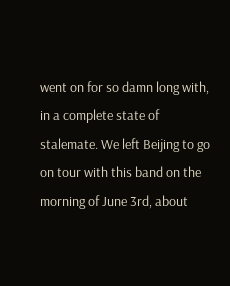went on for so damn long with, in a complete state of stalemate. We left Beijing to go on tour with this band on the morning of June 3rd, about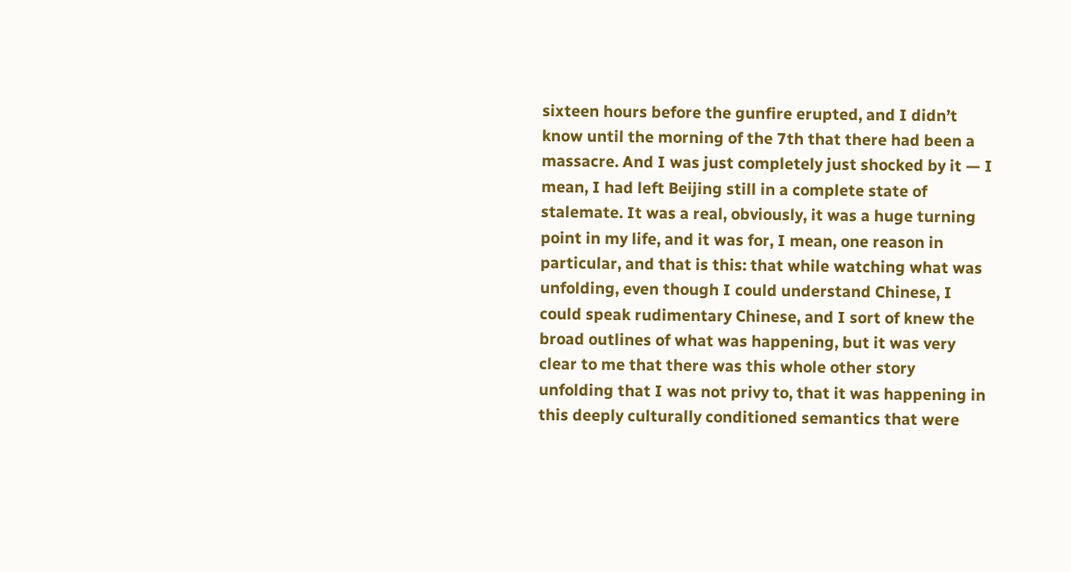sixteen hours before the gunfire erupted, and I didn’t know until the morning of the 7th that there had been a massacre. And I was just completely just shocked by it — I mean, I had left Beijing still in a complete state of stalemate. It was a real, obviously, it was a huge turning point in my life, and it was for, I mean, one reason in particular, and that is this: that while watching what was unfolding, even though I could understand Chinese, I could speak rudimentary Chinese, and I sort of knew the broad outlines of what was happening, but it was very clear to me that there was this whole other story unfolding that I was not privy to, that it was happening in this deeply culturally conditioned semantics that were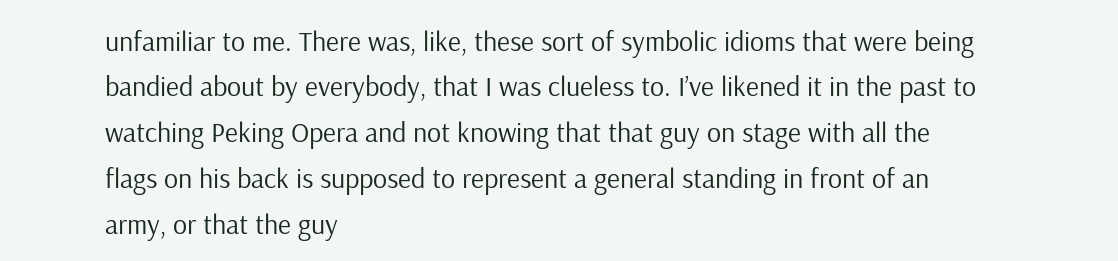unfamiliar to me. There was, like, these sort of symbolic idioms that were being bandied about by everybody, that I was clueless to. I’ve likened it in the past to watching Peking Opera and not knowing that that guy on stage with all the flags on his back is supposed to represent a general standing in front of an army, or that the guy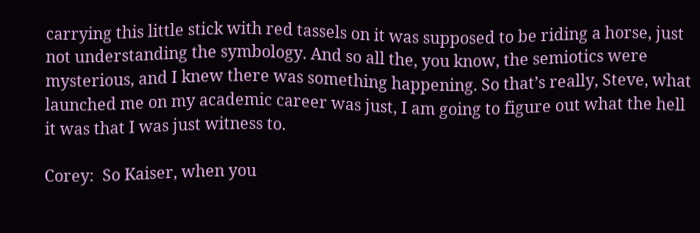carrying this little stick with red tassels on it was supposed to be riding a horse, just not understanding the symbology. And so all the, you know, the semiotics were mysterious, and I knew there was something happening. So that’s really, Steve, what launched me on my academic career was just, I am going to figure out what the hell it was that I was just witness to.

Corey:  So Kaiser, when you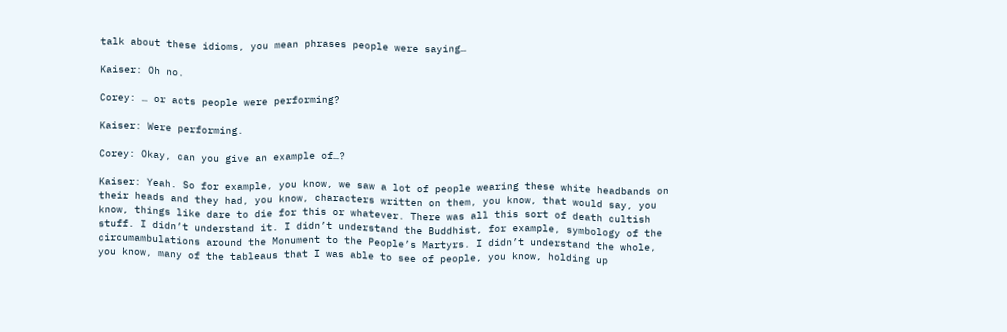talk about these idioms, you mean phrases people were saying…

Kaiser: Oh no.

Corey: … or acts people were performing?

Kaiser: Were performing.

Corey: Okay, can you give an example of…?

Kaiser: Yeah. So for example, you know, we saw a lot of people wearing these white headbands on their heads and they had, you know, characters written on them, you know, that would say, you know, things like dare to die for this or whatever. There was all this sort of death cultish stuff. I didn’t understand it. I didn’t understand the Buddhist, for example, symbology of the circumambulations around the Monument to the People’s Martyrs. I didn’t understand the whole, you know, many of the tableaus that I was able to see of people, you know, holding up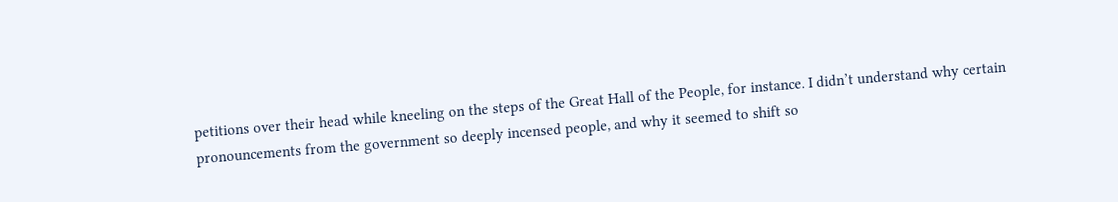petitions over their head while kneeling on the steps of the Great Hall of the People, for instance. I didn’t understand why certain pronouncements from the government so deeply incensed people, and why it seemed to shift so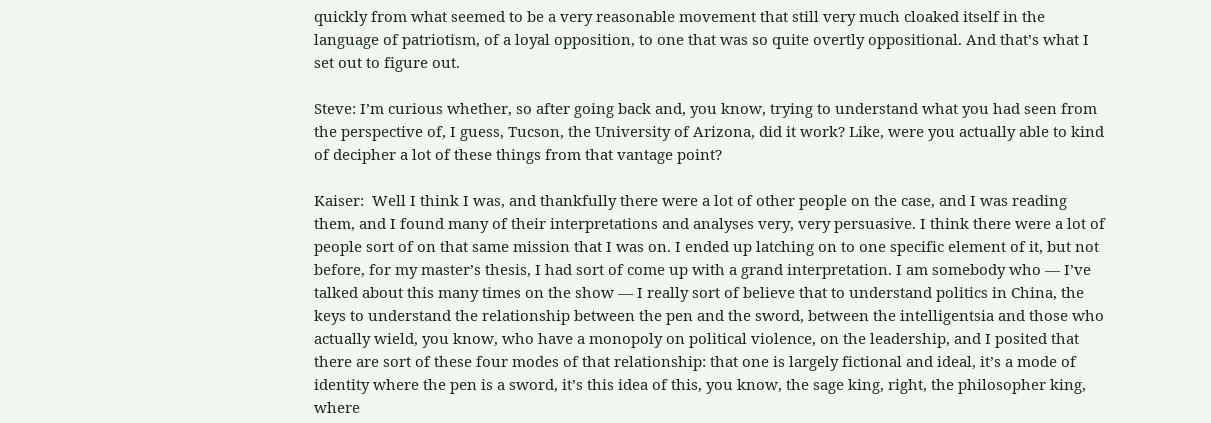quickly from what seemed to be a very reasonable movement that still very much cloaked itself in the language of patriotism, of a loyal opposition, to one that was so quite overtly oppositional. And that’s what I set out to figure out.

Steve: I’m curious whether, so after going back and, you know, trying to understand what you had seen from the perspective of, I guess, Tucson, the University of Arizona, did it work? Like, were you actually able to kind of decipher a lot of these things from that vantage point?

Kaiser:  Well I think I was, and thankfully there were a lot of other people on the case, and I was reading them, and I found many of their interpretations and analyses very, very persuasive. I think there were a lot of people sort of on that same mission that I was on. I ended up latching on to one specific element of it, but not before, for my master’s thesis, I had sort of come up with a grand interpretation. I am somebody who — I’ve talked about this many times on the show — I really sort of believe that to understand politics in China, the keys to understand the relationship between the pen and the sword, between the intelligentsia and those who actually wield, you know, who have a monopoly on political violence, on the leadership, and I posited that there are sort of these four modes of that relationship: that one is largely fictional and ideal, it’s a mode of identity where the pen is a sword, it’s this idea of this, you know, the sage king, right, the philosopher king, where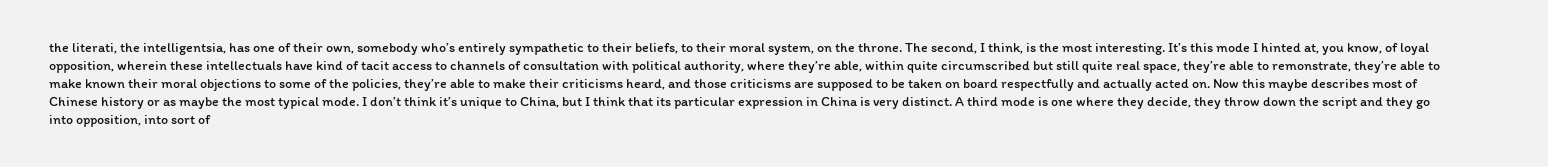the literati, the intelligentsia, has one of their own, somebody who’s entirely sympathetic to their beliefs, to their moral system, on the throne. The second, I think, is the most interesting. It’s this mode I hinted at, you know, of loyal opposition, wherein these intellectuals have kind of tacit access to channels of consultation with political authority, where they’re able, within quite circumscribed but still quite real space, they’re able to remonstrate, they’re able to make known their moral objections to some of the policies, they’re able to make their criticisms heard, and those criticisms are supposed to be taken on board respectfully and actually acted on. Now this maybe describes most of Chinese history or as maybe the most typical mode. I don’t think it’s unique to China, but I think that its particular expression in China is very distinct. A third mode is one where they decide, they throw down the script and they go into opposition, into sort of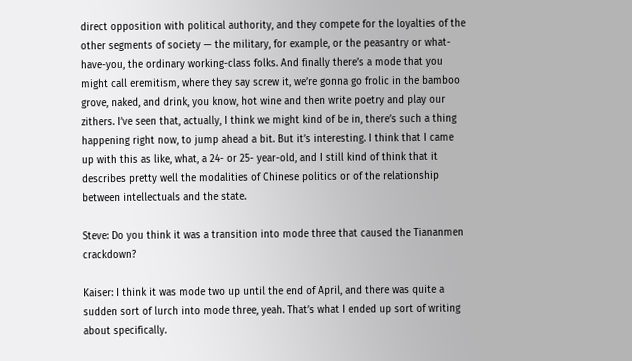direct opposition with political authority, and they compete for the loyalties of the other segments of society — the military, for example, or the peasantry or what-have-you, the ordinary working-class folks. And finally there’s a mode that you might call eremitism, where they say screw it, we’re gonna go frolic in the bamboo grove, naked, and drink, you know, hot wine and then write poetry and play our zithers. I’ve seen that, actually, I think we might kind of be in, there’s such a thing happening right now, to jump ahead a bit. But it’s interesting. I think that I came up with this as like, what, a 24- or 25- year-old, and I still kind of think that it describes pretty well the modalities of Chinese politics or of the relationship between intellectuals and the state.

Steve: Do you think it was a transition into mode three that caused the Tiananmen crackdown?

Kaiser: I think it was mode two up until the end of April, and there was quite a sudden sort of lurch into mode three, yeah. That’s what I ended up sort of writing about specifically.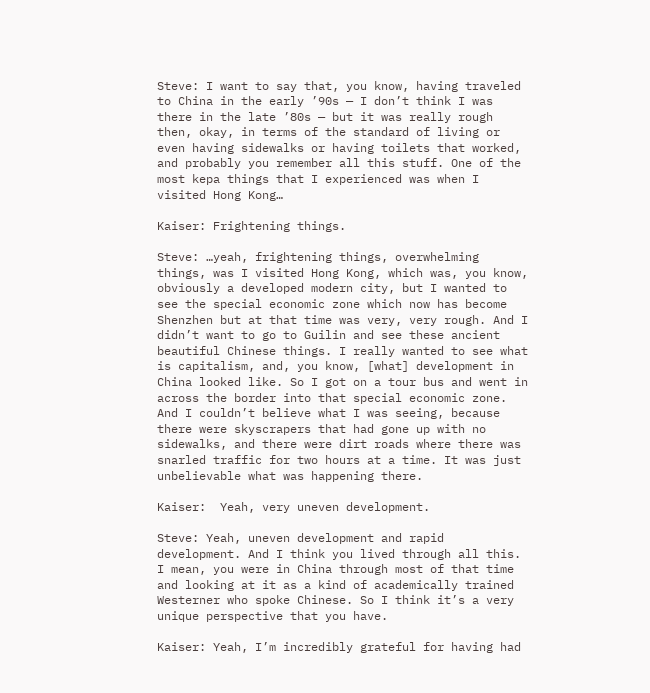Steve: I want to say that, you know, having traveled to China in the early ’90s — I don’t think I was there in the late ’80s — but it was really rough then, okay, in terms of the standard of living or even having sidewalks or having toilets that worked, and probably you remember all this stuff. One of the most kepa things that I experienced was when I visited Hong Kong…

Kaiser: Frightening things.

Steve: …yeah, frightening things, overwhelming things, was I visited Hong Kong, which was, you know, obviously a developed modern city, but I wanted to see the special economic zone which now has become Shenzhen but at that time was very, very rough. And I didn’t want to go to Guilin and see these ancient beautiful Chinese things. I really wanted to see what is capitalism, and, you know, [what] development in China looked like. So I got on a tour bus and went in across the border into that special economic zone. And I couldn’t believe what I was seeing, because there were skyscrapers that had gone up with no sidewalks, and there were dirt roads where there was snarled traffic for two hours at a time. It was just unbelievable what was happening there.

Kaiser:  Yeah, very uneven development.

Steve: Yeah, uneven development and rapid development. And I think you lived through all this. I mean, you were in China through most of that time and looking at it as a kind of academically trained Westerner who spoke Chinese. So I think it’s a very unique perspective that you have.

Kaiser: Yeah, I’m incredibly grateful for having had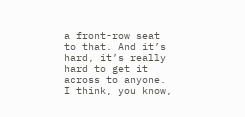a front-row seat to that. And it’s hard, it’s really hard to get it across to anyone. I think, you know,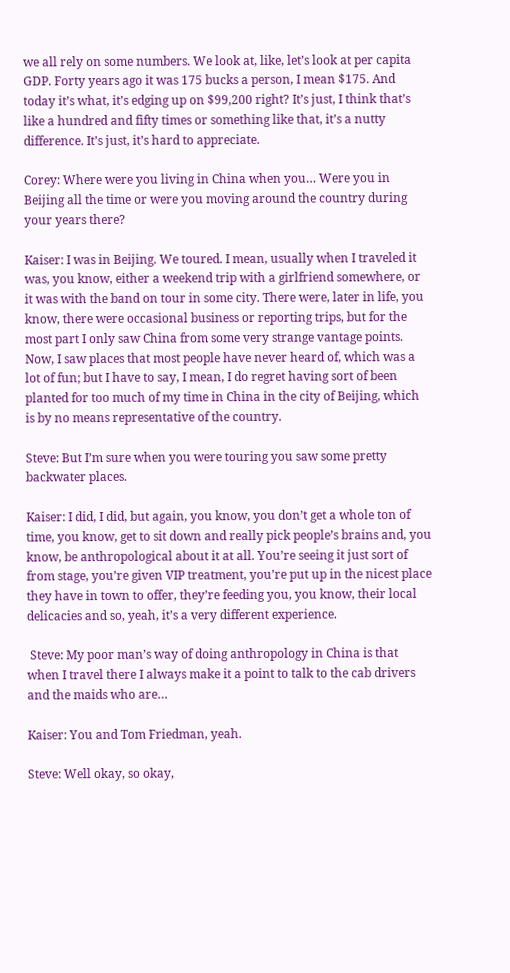we all rely on some numbers. We look at, like, let’s look at per capita GDP. Forty years ago it was 175 bucks a person, I mean $175. And today it’s what, it’s edging up on $99,200 right? It’s just, I think that’s like a hundred and fifty times or something like that, it’s a nutty difference. It’s just, it’s hard to appreciate.

Corey: Where were you living in China when you… Were you in Beijing all the time or were you moving around the country during your years there?

Kaiser: I was in Beijing. We toured. I mean, usually when I traveled it was, you know, either a weekend trip with a girlfriend somewhere, or it was with the band on tour in some city. There were, later in life, you know, there were occasional business or reporting trips, but for the most part I only saw China from some very strange vantage points. Now, I saw places that most people have never heard of, which was a lot of fun; but I have to say, I mean, I do regret having sort of been planted for too much of my time in China in the city of Beijing, which is by no means representative of the country.

Steve: But I’m sure when you were touring you saw some pretty backwater places.

Kaiser: I did, I did, but again, you know, you don’t get a whole ton of time, you know, get to sit down and really pick people’s brains and, you know, be anthropological about it at all. You’re seeing it just sort of from stage, you’re given VIP treatment, you’re put up in the nicest place they have in town to offer, they’re feeding you, you know, their local delicacies and so, yeah, it’s a very different experience.

 Steve: My poor man’s way of doing anthropology in China is that when I travel there I always make it a point to talk to the cab drivers and the maids who are…

Kaiser: You and Tom Friedman, yeah.

Steve: Well okay, so okay,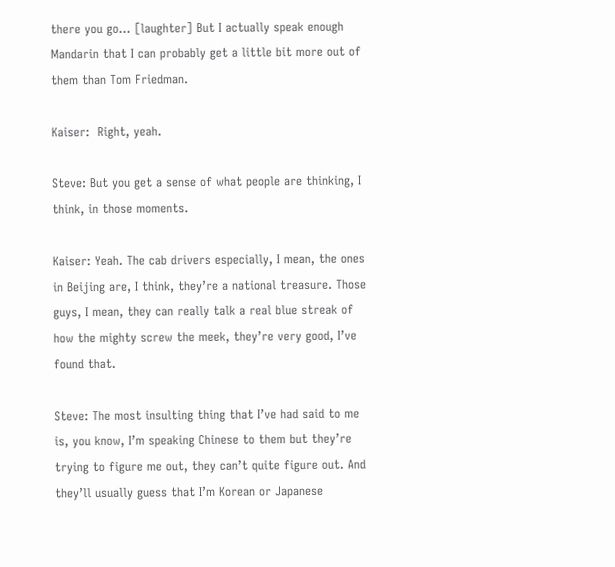there you go… [laughter] But I actually speak enough Mandarin that I can probably get a little bit more out of them than Tom Friedman.

Kaiser:  Right, yeah.

Steve: But you get a sense of what people are thinking, I think, in those moments.

Kaiser: Yeah. The cab drivers especially, I mean, the ones in Beijing are, I think, they’re a national treasure. Those guys, I mean, they can really talk a real blue streak of how the mighty screw the meek, they’re very good, I’ve found that.

Steve: The most insulting thing that I’ve had said to me is, you know, I’m speaking Chinese to them but they’re trying to figure me out, they can’t quite figure out. And they’ll usually guess that I’m Korean or Japanese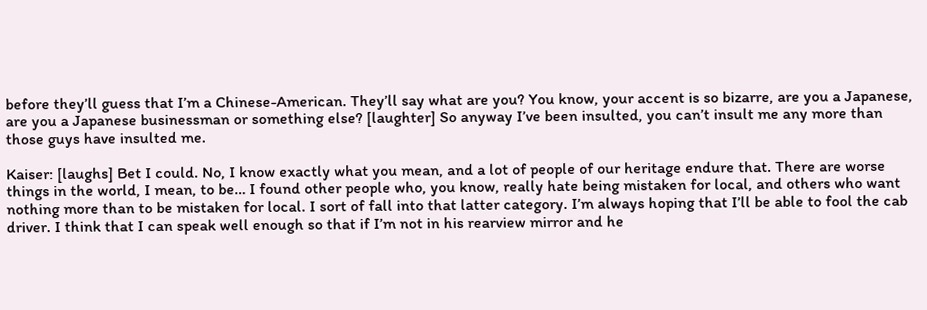before they’ll guess that I’m a Chinese-American. They’ll say what are you? You know, your accent is so bizarre, are you a Japanese, are you a Japanese businessman or something else? [laughter] So anyway I’ve been insulted, you can’t insult me any more than those guys have insulted me.

Kaiser: [laughs] Bet I could. No, I know exactly what you mean, and a lot of people of our heritage endure that. There are worse things in the world, I mean, to be… I found other people who, you know, really hate being mistaken for local, and others who want nothing more than to be mistaken for local. I sort of fall into that latter category. I’m always hoping that I’ll be able to fool the cab driver. I think that I can speak well enough so that if I’m not in his rearview mirror and he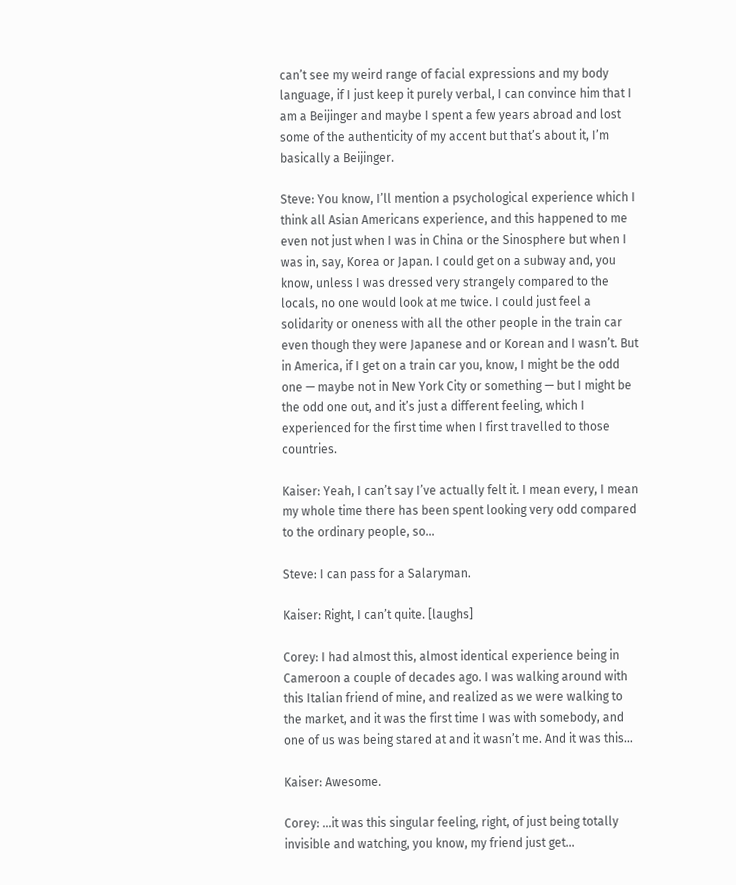can’t see my weird range of facial expressions and my body language, if I just keep it purely verbal, I can convince him that I am a Beijinger and maybe I spent a few years abroad and lost some of the authenticity of my accent but that’s about it, I’m basically a Beijinger.

Steve: You know, I’ll mention a psychological experience which I think all Asian Americans experience, and this happened to me even not just when I was in China or the Sinosphere but when I was in, say, Korea or Japan. I could get on a subway and, you know, unless I was dressed very strangely compared to the locals, no one would look at me twice. I could just feel a solidarity or oneness with all the other people in the train car even though they were Japanese and or Korean and I wasn’t. But in America, if I get on a train car you, know, I might be the odd one — maybe not in New York City or something — but I might be the odd one out, and it’s just a different feeling, which I experienced for the first time when I first travelled to those countries.

Kaiser: Yeah, I can’t say I’ve actually felt it. I mean every, I mean my whole time there has been spent looking very odd compared to the ordinary people, so…

Steve: I can pass for a Salaryman.

Kaiser: Right, I can’t quite. [laughs]

Corey: I had almost this, almost identical experience being in Cameroon a couple of decades ago. I was walking around with this Italian friend of mine, and realized as we were walking to the market, and it was the first time I was with somebody, and one of us was being stared at and it wasn’t me. And it was this…

Kaiser: Awesome.

Corey: …it was this singular feeling, right, of just being totally invisible and watching, you know, my friend just get…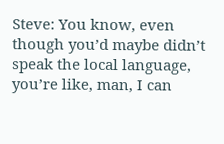Steve: You know, even though you’d maybe didn’t speak the local language, you’re like, man, I can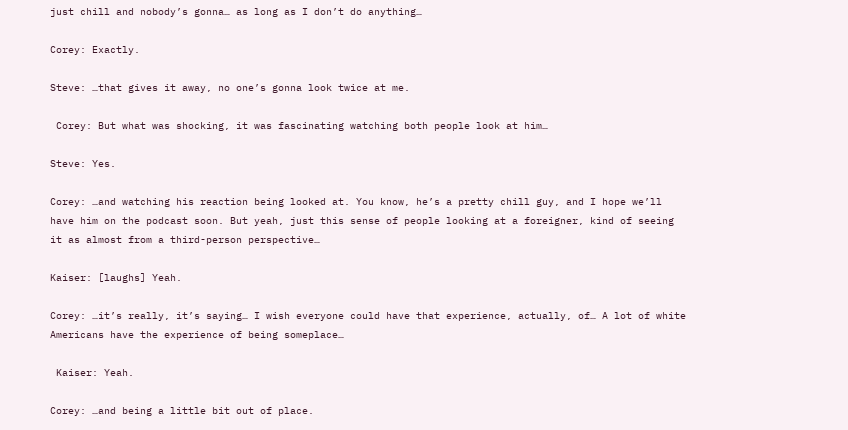just chill and nobody’s gonna… as long as I don’t do anything…

Corey: Exactly.

Steve: …that gives it away, no one’s gonna look twice at me.

 Corey: But what was shocking, it was fascinating watching both people look at him…

Steve: Yes.

Corey: …and watching his reaction being looked at. You know, he’s a pretty chill guy, and I hope we’ll have him on the podcast soon. But yeah, just this sense of people looking at a foreigner, kind of seeing it as almost from a third-person perspective…

Kaiser: [laughs] Yeah.

Corey: …it’s really, it’s saying… I wish everyone could have that experience, actually, of… A lot of white Americans have the experience of being someplace…

 Kaiser: Yeah.

Corey: …and being a little bit out of place.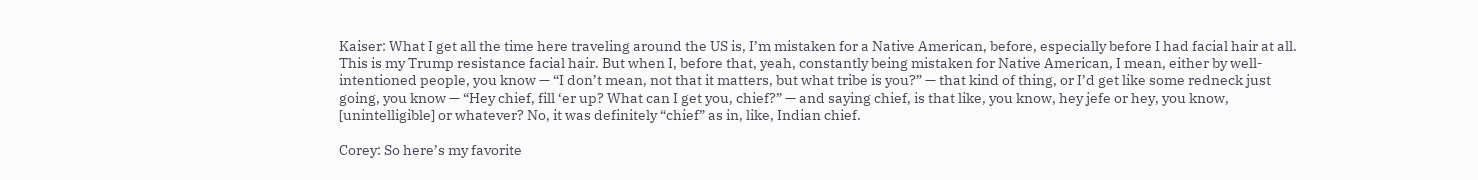Kaiser: What I get all the time here traveling around the US is, I’m mistaken for a Native American, before, especially before I had facial hair at all. This is my Trump resistance facial hair. But when I, before that, yeah, constantly being mistaken for Native American, I mean, either by well-intentioned people, you know — “I don’t mean, not that it matters, but what tribe is you?” — that kind of thing, or I’d get like some redneck just going, you know — “Hey chief, fill ‘er up? What can I get you, chief?” — and saying chief, is that like, you know, hey jefe or hey, you know, [unintelligible] or whatever? No, it was definitely “chief” as in, like, Indian chief.

Corey: So here’s my favorite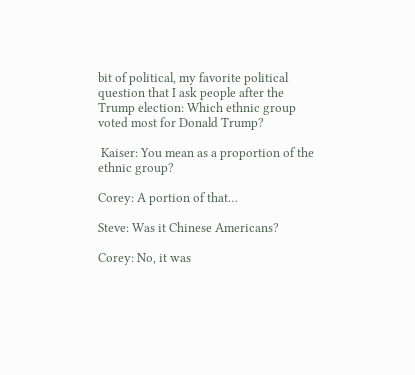bit of political, my favorite political question that I ask people after the Trump election: Which ethnic group voted most for Donald Trump?

 Kaiser: You mean as a proportion of the ethnic group?

Corey: A portion of that…

Steve: Was it Chinese Americans?

Corey: No, it was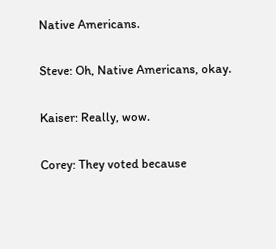Native Americans.

Steve: Oh, Native Americans, okay.

Kaiser: Really, wow.

Corey: They voted because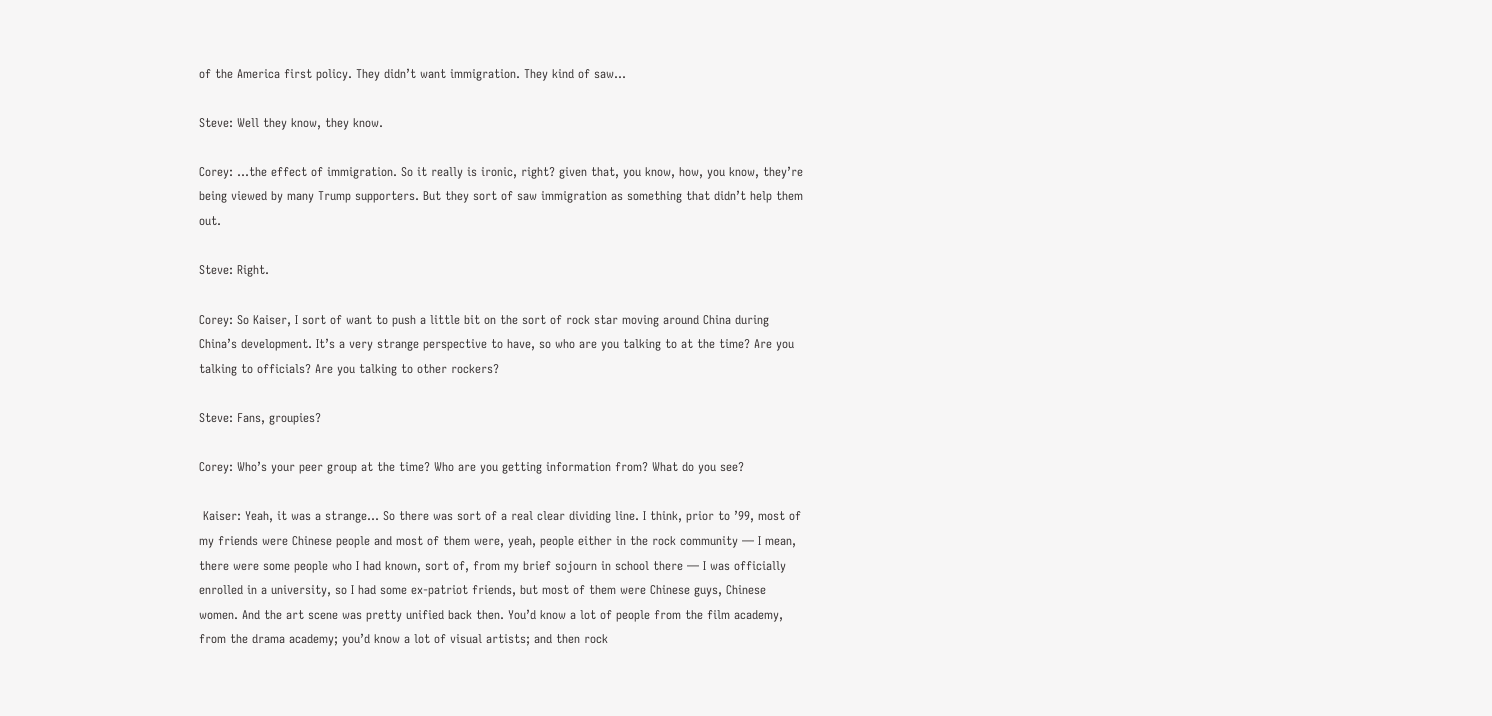of the America first policy. They didn’t want immigration. They kind of saw…

Steve: Well they know, they know.

Corey: …the effect of immigration. So it really is ironic, right? given that, you know, how, you know, they’re being viewed by many Trump supporters. But they sort of saw immigration as something that didn’t help them out.

Steve: Right.

Corey: So Kaiser, I sort of want to push a little bit on the sort of rock star moving around China during China’s development. It’s a very strange perspective to have, so who are you talking to at the time? Are you talking to officials? Are you talking to other rockers?

Steve: Fans, groupies?

Corey: Who’s your peer group at the time? Who are you getting information from? What do you see?

 Kaiser: Yeah, it was a strange… So there was sort of a real clear dividing line. I think, prior to ’99, most of my friends were Chinese people and most of them were, yeah, people either in the rock community — I mean, there were some people who I had known, sort of, from my brief sojourn in school there — I was officially enrolled in a university, so I had some ex-patriot friends, but most of them were Chinese guys, Chinese women. And the art scene was pretty unified back then. You’d know a lot of people from the film academy, from the drama academy; you’d know a lot of visual artists; and then rock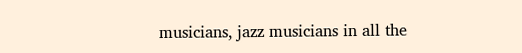musicians, jazz musicians in all the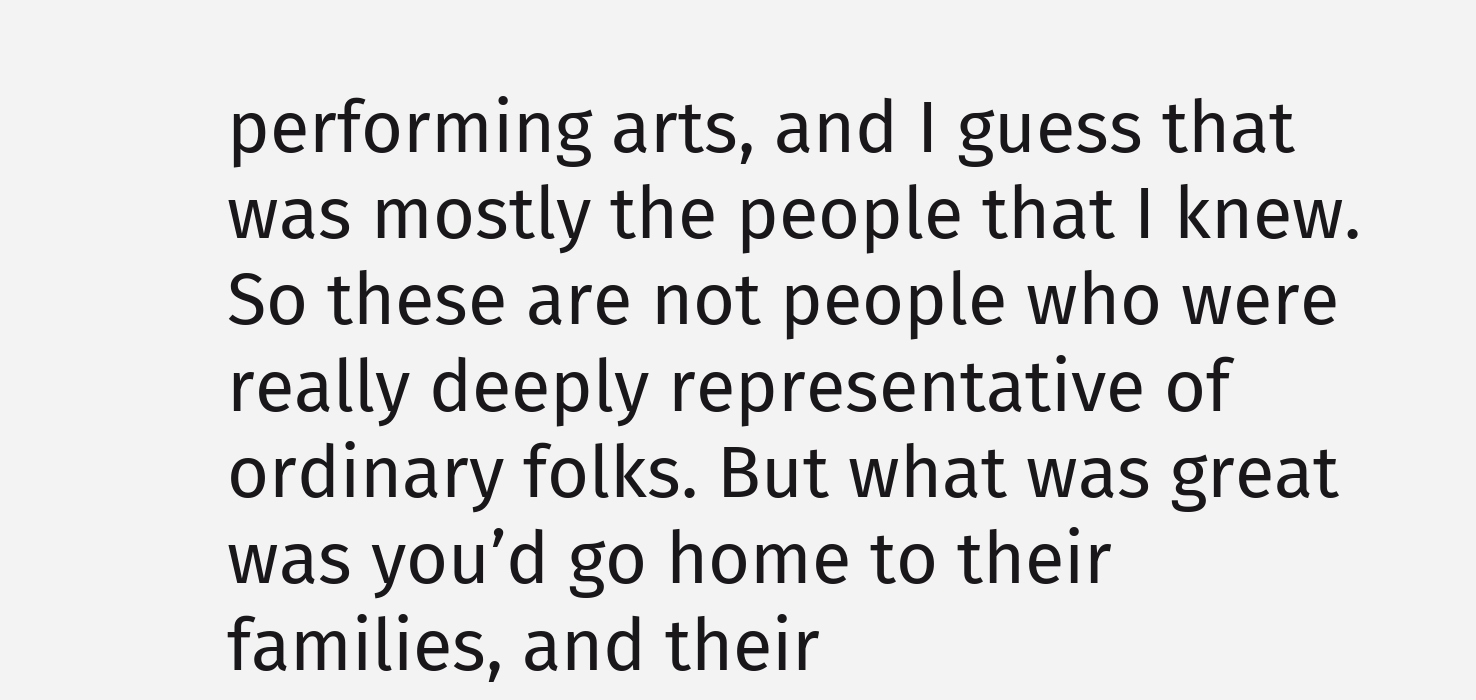performing arts, and I guess that was mostly the people that I knew. So these are not people who were really deeply representative of ordinary folks. But what was great was you’d go home to their families, and their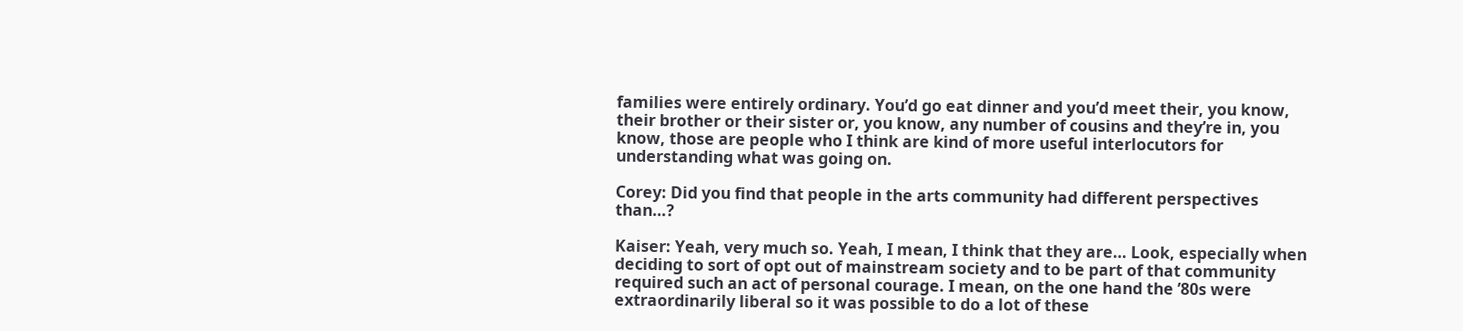families were entirely ordinary. You’d go eat dinner and you’d meet their, you know, their brother or their sister or, you know, any number of cousins and they’re in, you know, those are people who I think are kind of more useful interlocutors for understanding what was going on.

Corey: Did you find that people in the arts community had different perspectives than…?

Kaiser: Yeah, very much so. Yeah, I mean, I think that they are… Look, especially when deciding to sort of opt out of mainstream society and to be part of that community required such an act of personal courage. I mean, on the one hand the ’80s were extraordinarily liberal so it was possible to do a lot of these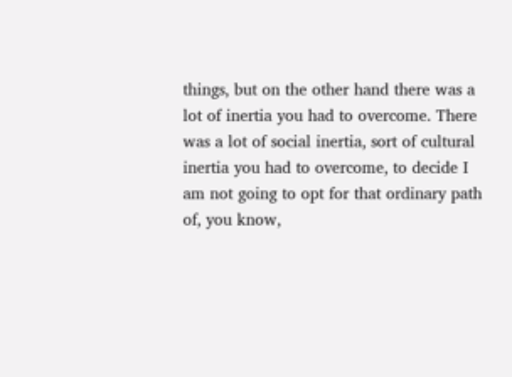things, but on the other hand there was a lot of inertia you had to overcome. There was a lot of social inertia, sort of cultural inertia you had to overcome, to decide I am not going to opt for that ordinary path of, you know,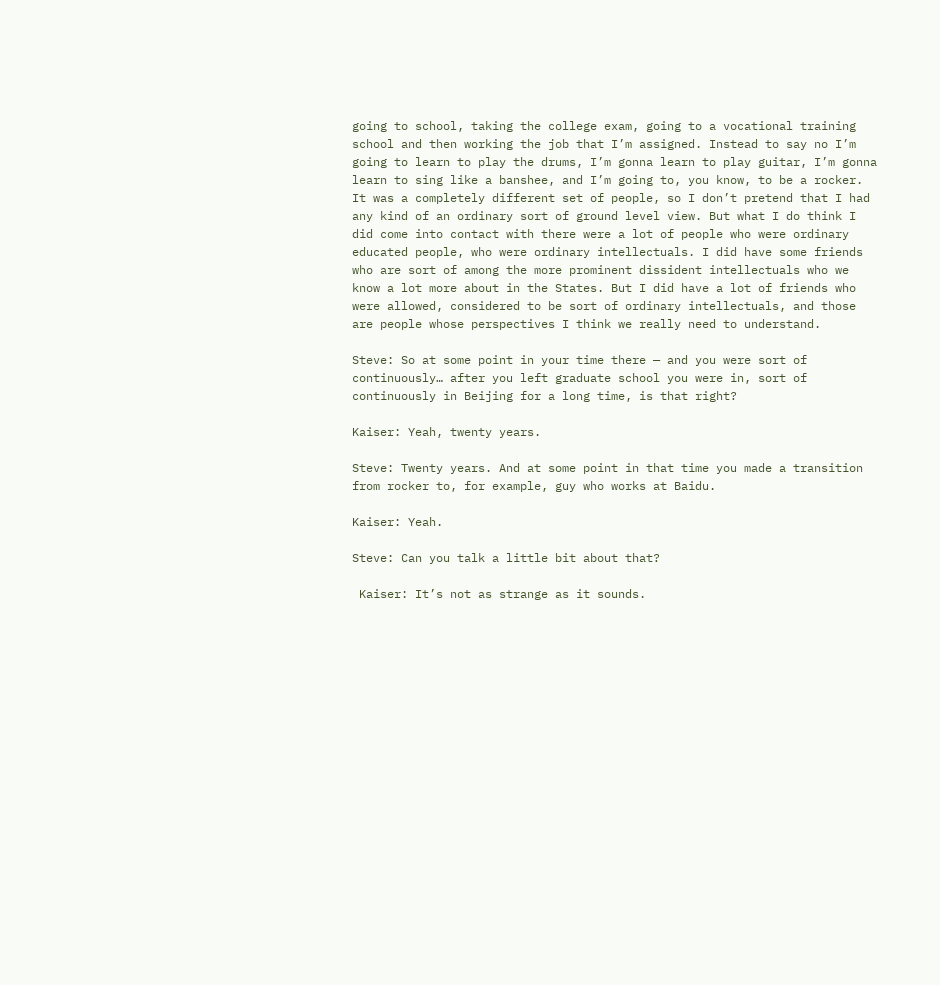going to school, taking the college exam, going to a vocational training school and then working the job that I’m assigned. Instead to say no I’m going to learn to play the drums, I’m gonna learn to play guitar, I’m gonna learn to sing like a banshee, and I’m going to, you know, to be a rocker. It was a completely different set of people, so I don’t pretend that I had any kind of an ordinary sort of ground level view. But what I do think I did come into contact with there were a lot of people who were ordinary educated people, who were ordinary intellectuals. I did have some friends who are sort of among the more prominent dissident intellectuals who we know a lot more about in the States. But I did have a lot of friends who were allowed, considered to be sort of ordinary intellectuals, and those are people whose perspectives I think we really need to understand.

Steve: So at some point in your time there — and you were sort of continuously… after you left graduate school you were in, sort of continuously in Beijing for a long time, is that right?

Kaiser: Yeah, twenty years.

Steve: Twenty years. And at some point in that time you made a transition from rocker to, for example, guy who works at Baidu.

Kaiser: Yeah.

Steve: Can you talk a little bit about that?

 Kaiser: It’s not as strange as it sounds.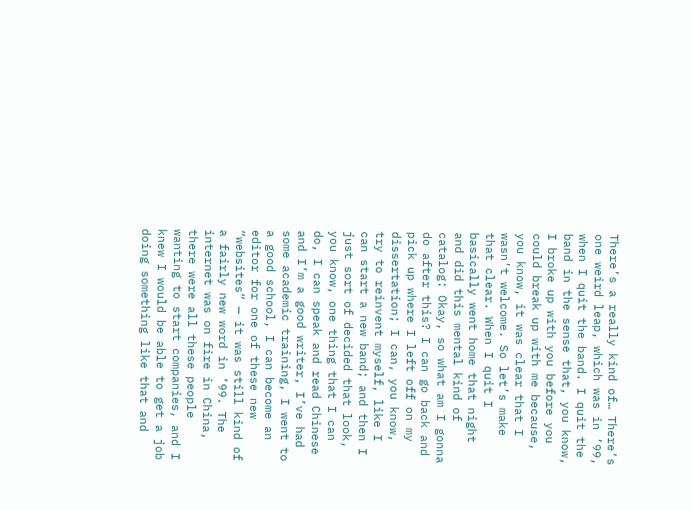There’s a really kind of… There’s one weird leap, which was in ’99, when I quit the band. I quit the band in the sense that, you know, I broke up with you before you could break up with me because, you know, it was clear that I wasn’t welcome. So let’s make that clear. When I quit I basically went home that night and did this mental kind of catalog: Okay, so what am I gonna do after this? I can go back and pick up where I left off on my dissertation; I can, you know, try to reinvent myself, like I can start a new band; and then I just sort of decided that look, you know, one thing that I can do, I can speak and read Chinese and I’m a good writer, I’ve had some academic training, I went to a good school, I can become an editor for one of these new “websites” — it was still kind of a fairly new word in ’99. The internet was on fire in China, there were all these people wanting to start companies, and I knew I would be able to get a job doing something like that and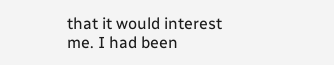that it would interest me. I had been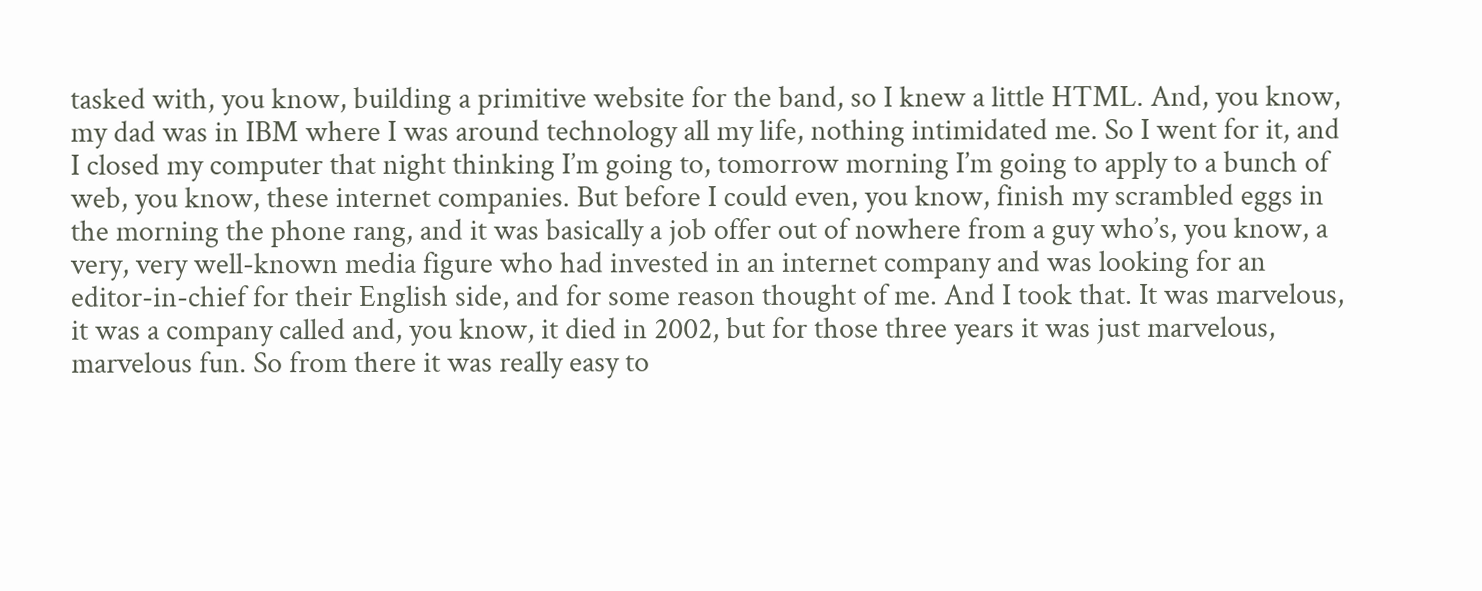tasked with, you know, building a primitive website for the band, so I knew a little HTML. And, you know, my dad was in IBM where I was around technology all my life, nothing intimidated me. So I went for it, and I closed my computer that night thinking I’m going to, tomorrow morning I’m going to apply to a bunch of web, you know, these internet companies. But before I could even, you know, finish my scrambled eggs in the morning the phone rang, and it was basically a job offer out of nowhere from a guy who’s, you know, a very, very well-known media figure who had invested in an internet company and was looking for an editor-in-chief for their English side, and for some reason thought of me. And I took that. It was marvelous, it was a company called and, you know, it died in 2002, but for those three years it was just marvelous, marvelous fun. So from there it was really easy to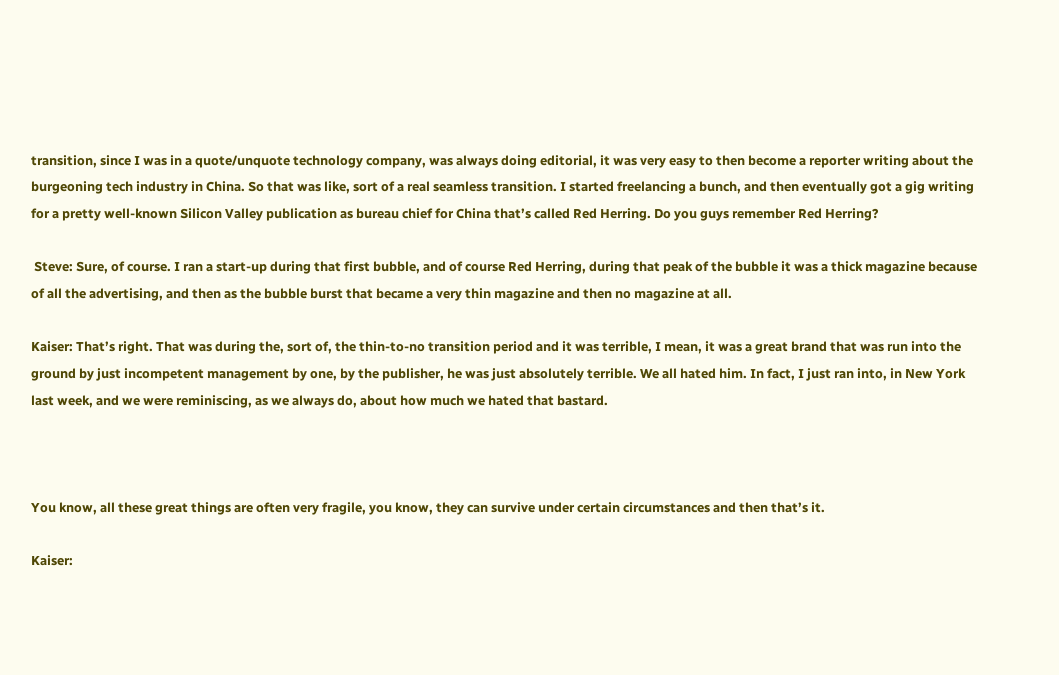transition, since I was in a quote/unquote technology company, was always doing editorial, it was very easy to then become a reporter writing about the burgeoning tech industry in China. So that was like, sort of a real seamless transition. I started freelancing a bunch, and then eventually got a gig writing for a pretty well-known Silicon Valley publication as bureau chief for China that’s called Red Herring. Do you guys remember Red Herring?

 Steve: Sure, of course. I ran a start-up during that first bubble, and of course Red Herring, during that peak of the bubble it was a thick magazine because of all the advertising, and then as the bubble burst that became a very thin magazine and then no magazine at all.

Kaiser: That’s right. That was during the, sort of, the thin-to-no transition period and it was terrible, I mean, it was a great brand that was run into the ground by just incompetent management by one, by the publisher, he was just absolutely terrible. We all hated him. In fact, I just ran into, in New York last week, and we were reminiscing, as we always do, about how much we hated that bastard.



You know, all these great things are often very fragile, you know, they can survive under certain circumstances and then that’s it.

Kaiser: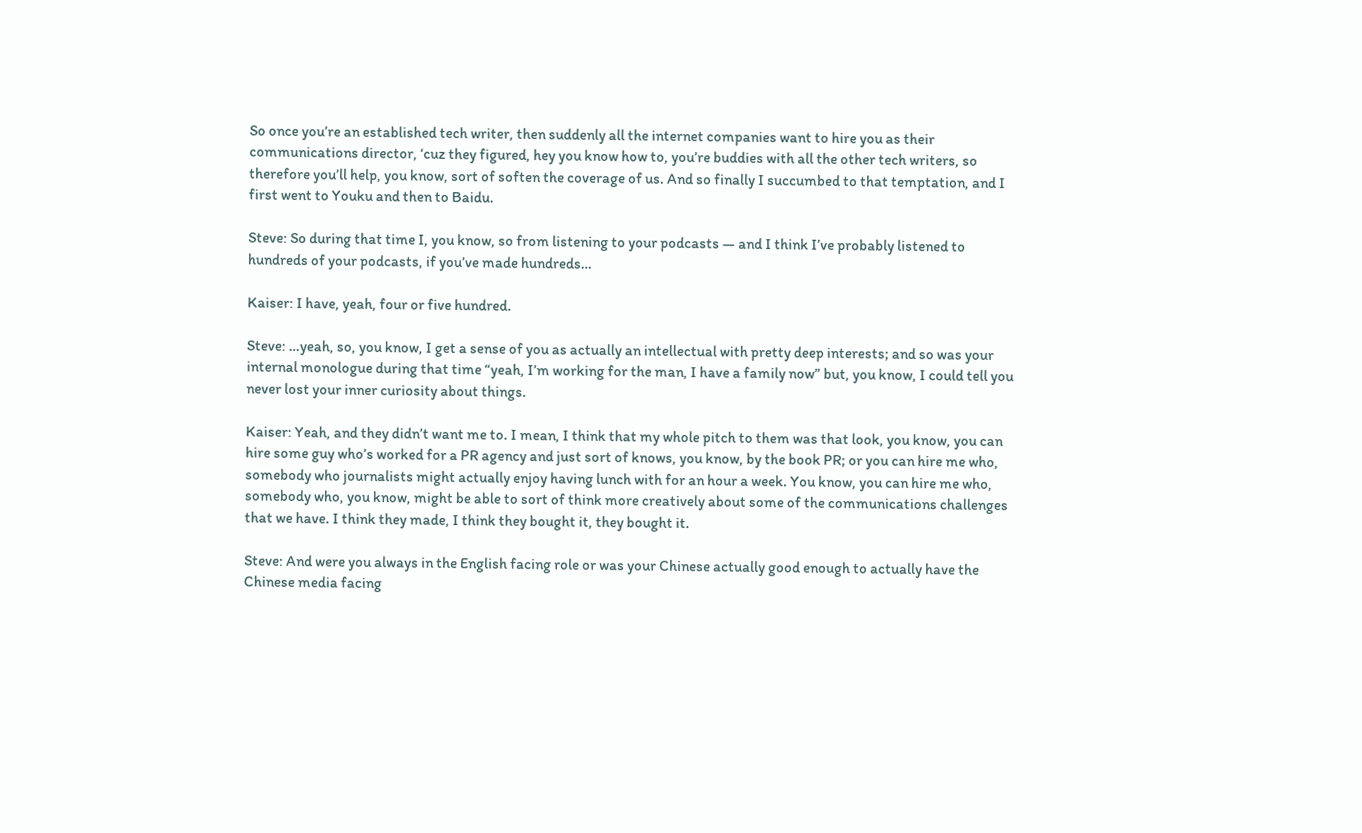So once you’re an established tech writer, then suddenly all the internet companies want to hire you as their communications director, ‘cuz they figured, hey you know how to, you’re buddies with all the other tech writers, so therefore you’ll help, you know, sort of soften the coverage of us. And so finally I succumbed to that temptation, and I first went to Youku and then to Baidu.

Steve: So during that time I, you know, so from listening to your podcasts — and I think I’ve probably listened to hundreds of your podcasts, if you’ve made hundreds…

Kaiser: I have, yeah, four or five hundred.

Steve: …yeah, so, you know, I get a sense of you as actually an intellectual with pretty deep interests; and so was your internal monologue during that time “yeah, I’m working for the man, I have a family now” but, you know, I could tell you never lost your inner curiosity about things.

Kaiser: Yeah, and they didn’t want me to. I mean, I think that my whole pitch to them was that look, you know, you can hire some guy who’s worked for a PR agency and just sort of knows, you know, by the book PR; or you can hire me who, somebody who journalists might actually enjoy having lunch with for an hour a week. You know, you can hire me who, somebody who, you know, might be able to sort of think more creatively about some of the communications challenges that we have. I think they made, I think they bought it, they bought it.

Steve: And were you always in the English facing role or was your Chinese actually good enough to actually have the Chinese media facing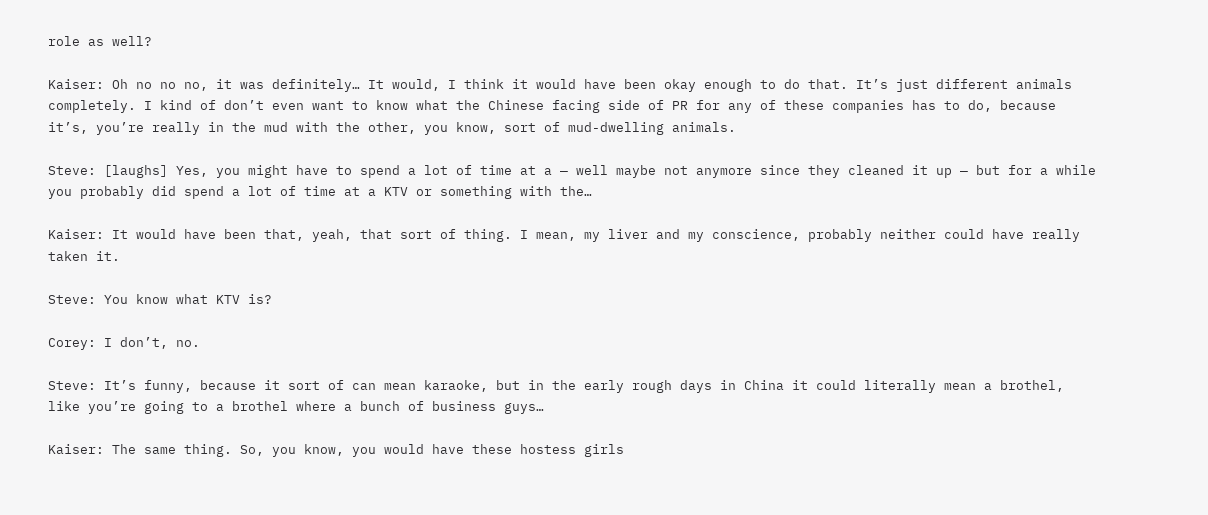role as well?

Kaiser: Oh no no no, it was definitely… It would, I think it would have been okay enough to do that. It’s just different animals completely. I kind of don’t even want to know what the Chinese facing side of PR for any of these companies has to do, because it’s, you’re really in the mud with the other, you know, sort of mud-dwelling animals.

Steve: [laughs] Yes, you might have to spend a lot of time at a — well maybe not anymore since they cleaned it up — but for a while you probably did spend a lot of time at a KTV or something with the…

Kaiser: It would have been that, yeah, that sort of thing. I mean, my liver and my conscience, probably neither could have really taken it.

Steve: You know what KTV is?

Corey: I don’t, no.

Steve: It’s funny, because it sort of can mean karaoke, but in the early rough days in China it could literally mean a brothel, like you’re going to a brothel where a bunch of business guys…

Kaiser: The same thing. So, you know, you would have these hostess girls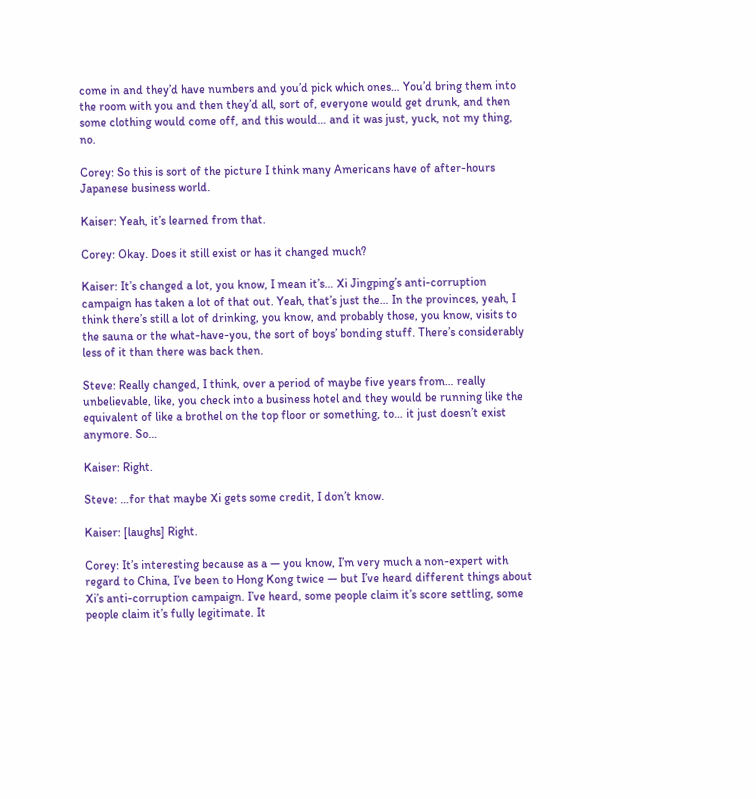come in and they’d have numbers and you’d pick which ones… You’d bring them into the room with you and then they’d all, sort of, everyone would get drunk, and then some clothing would come off, and this would… and it was just, yuck, not my thing, no.

Corey: So this is sort of the picture I think many Americans have of after-hours Japanese business world.

Kaiser: Yeah, it’s learned from that.

Corey: Okay. Does it still exist or has it changed much?

Kaiser: It’s changed a lot, you know, I mean it’s… Xi Jingping’s anti-corruption campaign has taken a lot of that out. Yeah, that’s just the… In the provinces, yeah, I think there’s still a lot of drinking, you know, and probably those, you know, visits to the sauna or the what-have-you, the sort of boys’ bonding stuff. There’s considerably less of it than there was back then.

Steve: Really changed, I think, over a period of maybe five years from… really unbelievable, like, you check into a business hotel and they would be running like the equivalent of like a brothel on the top floor or something, to… it just doesn’t exist anymore. So…

Kaiser: Right.

Steve: …for that maybe Xi gets some credit, I don’t know.

Kaiser: [laughs] Right.

Corey: It’s interesting because as a — you know, I’m very much a non-expert with regard to China, I’ve been to Hong Kong twice — but I’ve heard different things about Xi’s anti-corruption campaign. I’ve heard, some people claim it’s score settling, some people claim it’s fully legitimate. It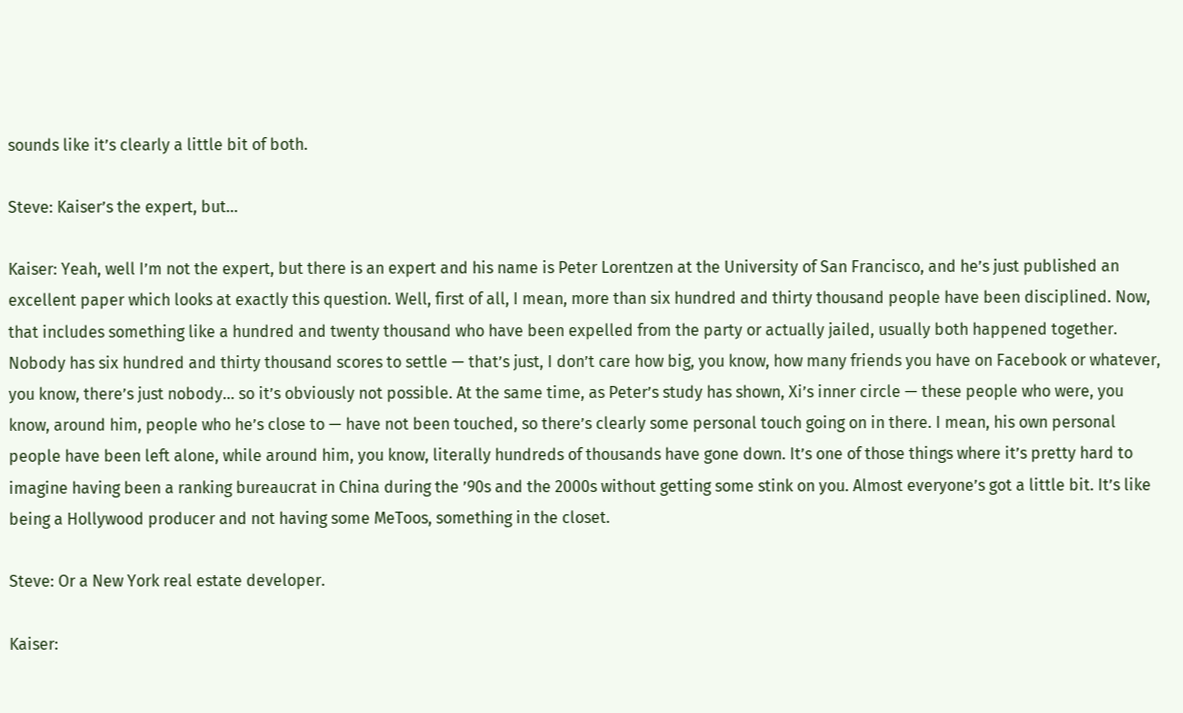sounds like it’s clearly a little bit of both.

Steve: Kaiser’s the expert, but…

Kaiser: Yeah, well I’m not the expert, but there is an expert and his name is Peter Lorentzen at the University of San Francisco, and he’s just published an excellent paper which looks at exactly this question. Well, first of all, I mean, more than six hundred and thirty thousand people have been disciplined. Now, that includes something like a hundred and twenty thousand who have been expelled from the party or actually jailed, usually both happened together. Nobody has six hundred and thirty thousand scores to settle — that’s just, I don’t care how big, you know, how many friends you have on Facebook or whatever, you know, there’s just nobody… so it’s obviously not possible. At the same time, as Peter’s study has shown, Xi’s inner circle — these people who were, you know, around him, people who he’s close to — have not been touched, so there’s clearly some personal touch going on in there. I mean, his own personal people have been left alone, while around him, you know, literally hundreds of thousands have gone down. It’s one of those things where it’s pretty hard to imagine having been a ranking bureaucrat in China during the ’90s and the 2000s without getting some stink on you. Almost everyone’s got a little bit. It’s like being a Hollywood producer and not having some MeToos, something in the closet.

Steve: Or a New York real estate developer.

Kaiser: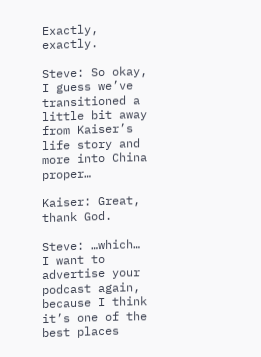Exactly, exactly.

Steve: So okay, I guess we’ve transitioned a little bit away from Kaiser’s life story and more into China proper…

Kaiser: Great, thank God.

Steve: …which… I want to advertise your podcast again, because I think it’s one of the best places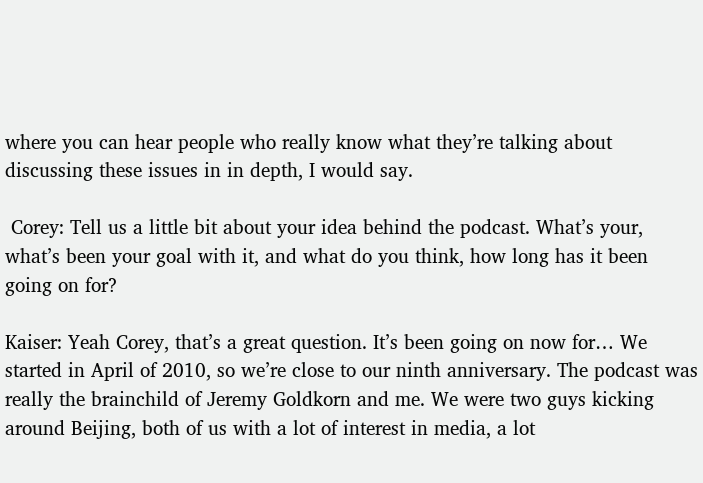where you can hear people who really know what they’re talking about discussing these issues in in depth, I would say.

 Corey: Tell us a little bit about your idea behind the podcast. What’s your, what’s been your goal with it, and what do you think, how long has it been going on for?

Kaiser: Yeah Corey, that’s a great question. It’s been going on now for… We started in April of 2010, so we’re close to our ninth anniversary. The podcast was really the brainchild of Jeremy Goldkorn and me. We were two guys kicking around Beijing, both of us with a lot of interest in media, a lot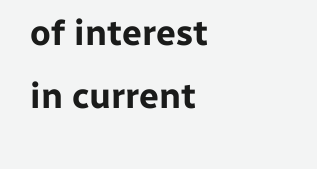of interest in current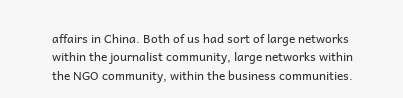affairs in China. Both of us had sort of large networks within the journalist community, large networks within the NGO community, within the business communities.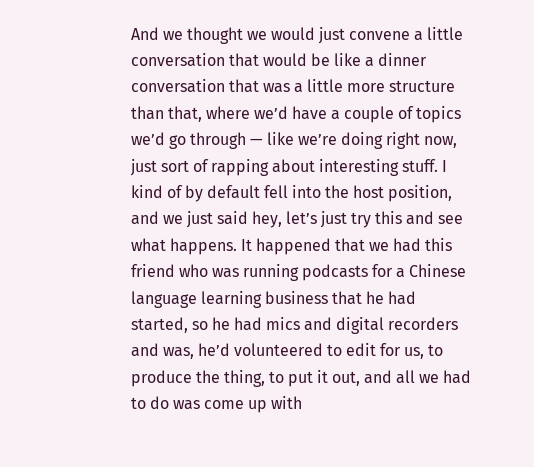And we thought we would just convene a little conversation that would be like a dinner conversation that was a little more structure than that, where we’d have a couple of topics we’d go through — like we’re doing right now, just sort of rapping about interesting stuff. I kind of by default fell into the host position, and we just said hey, let’s just try this and see what happens. It happened that we had this friend who was running podcasts for a Chinese language learning business that he had started, so he had mics and digital recorders and was, he’d volunteered to edit for us, to produce the thing, to put it out, and all we had to do was come up with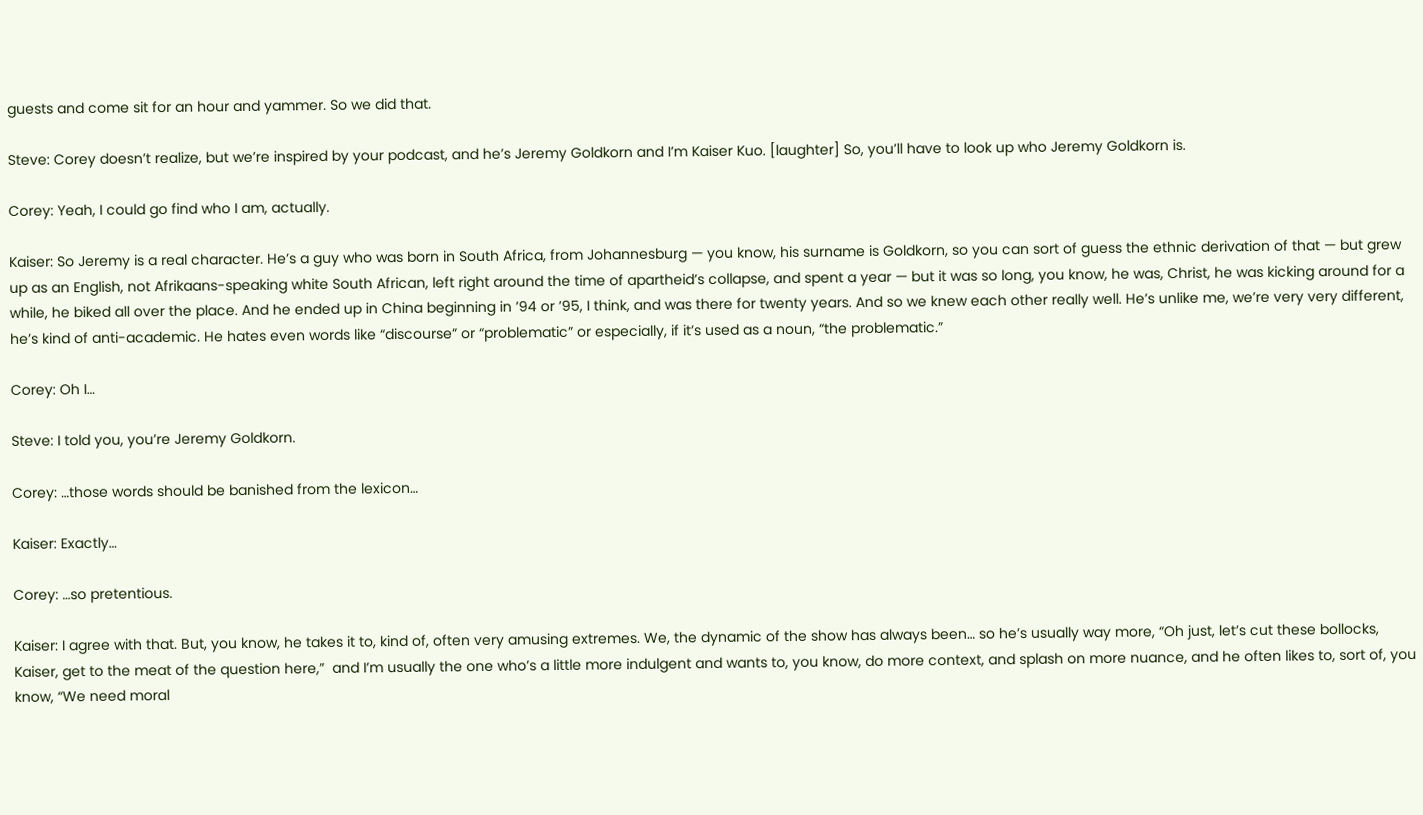guests and come sit for an hour and yammer. So we did that.

Steve: Corey doesn’t realize, but we’re inspired by your podcast, and he’s Jeremy Goldkorn and I’m Kaiser Kuo. [laughter] So, you’ll have to look up who Jeremy Goldkorn is.

Corey: Yeah, I could go find who I am, actually.

Kaiser: So Jeremy is a real character. He’s a guy who was born in South Africa, from Johannesburg — you know, his surname is Goldkorn, so you can sort of guess the ethnic derivation of that — but grew up as an English, not Afrikaans-speaking white South African, left right around the time of apartheid’s collapse, and spent a year — but it was so long, you know, he was, Christ, he was kicking around for a while, he biked all over the place. And he ended up in China beginning in ’94 or ’95, I think, and was there for twenty years. And so we knew each other really well. He’s unlike me, we’re very very different, he’s kind of anti-academic. He hates even words like “discourse” or “problematic” or especially, if it’s used as a noun, “the problematic.”

Corey: Oh I…

Steve: I told you, you’re Jeremy Goldkorn.

Corey: …those words should be banished from the lexicon…

Kaiser: Exactly…

Corey: …so pretentious.

Kaiser: I agree with that. But, you know, he takes it to, kind of, often very amusing extremes. We, the dynamic of the show has always been… so he’s usually way more, “Oh just, let’s cut these bollocks, Kaiser, get to the meat of the question here,”  and I’m usually the one who’s a little more indulgent and wants to, you know, do more context, and splash on more nuance, and he often likes to, sort of, you know, “We need moral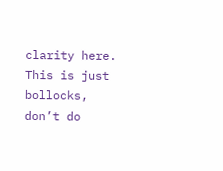clarity here. This is just bollocks, don’t do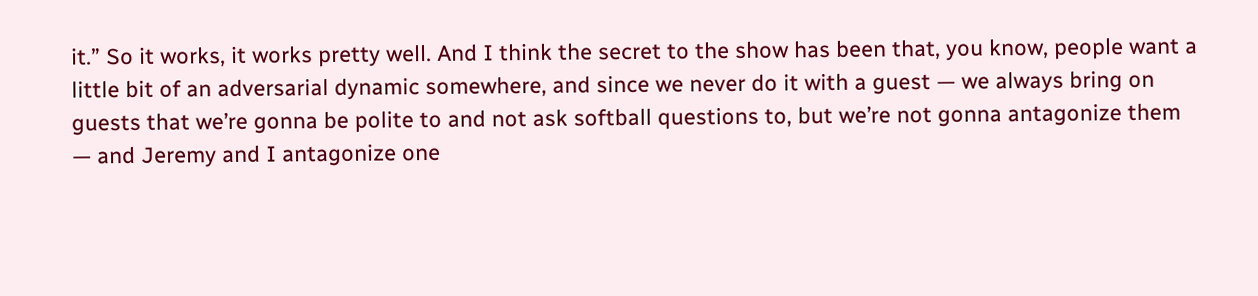it.” So it works, it works pretty well. And I think the secret to the show has been that, you know, people want a little bit of an adversarial dynamic somewhere, and since we never do it with a guest — we always bring on guests that we’re gonna be polite to and not ask softball questions to, but we’re not gonna antagonize them — and Jeremy and I antagonize one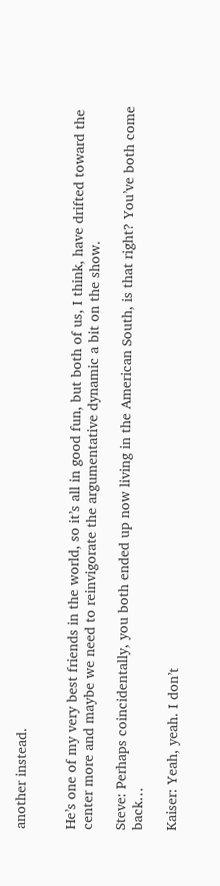another instead.


He’s one of my very best friends in the world, so it’s all in good fun, but both of us, I think, have drifted toward the center more and maybe we need to reinvigorate the argumentative dynamic a bit on the show.

Steve: Perhaps coincidentally, you both ended up now living in the American South, is that right? You’ve both come back…

Kaiser: Yeah, yeah. I don’t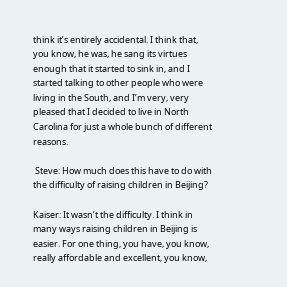think it’s entirely accidental. I think that, you know, he was, he sang its virtues enough that it started to sink in, and I started talking to other people who were living in the South, and I’m very, very pleased that I decided to live in North Carolina for just a whole bunch of different reasons.

 Steve: How much does this have to do with the difficulty of raising children in Beijing?

Kaiser: It wasn’t the difficulty. I think in many ways raising children in Beijing is easier. For one thing, you have, you know, really affordable and excellent, you know,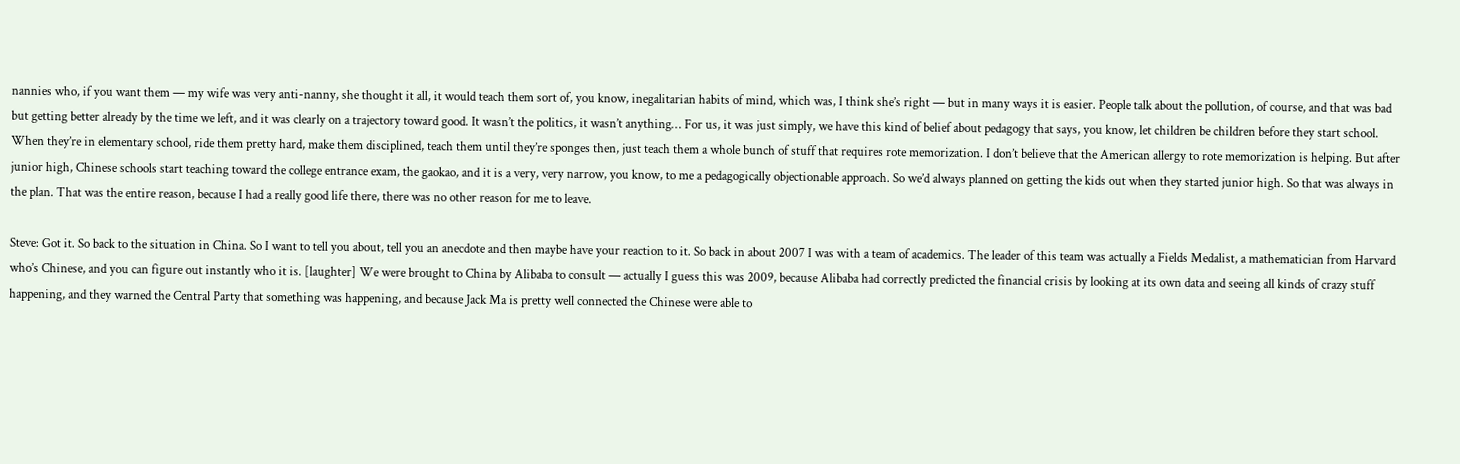nannies who, if you want them — my wife was very anti-nanny, she thought it all, it would teach them sort of, you know, inegalitarian habits of mind, which was, I think she’s right — but in many ways it is easier. People talk about the pollution, of course, and that was bad but getting better already by the time we left, and it was clearly on a trajectory toward good. It wasn’t the politics, it wasn’t anything… For us, it was just simply, we have this kind of belief about pedagogy that says, you know, let children be children before they start school. When they’re in elementary school, ride them pretty hard, make them disciplined, teach them until they’re sponges then, just teach them a whole bunch of stuff that requires rote memorization. I don’t believe that the American allergy to rote memorization is helping. But after junior high, Chinese schools start teaching toward the college entrance exam, the gaokao, and it is a very, very narrow, you know, to me a pedagogically objectionable approach. So we’d always planned on getting the kids out when they started junior high. So that was always in the plan. That was the entire reason, because I had a really good life there, there was no other reason for me to leave.

Steve: Got it. So back to the situation in China. So I want to tell you about, tell you an anecdote and then maybe have your reaction to it. So back in about 2007 I was with a team of academics. The leader of this team was actually a Fields Medalist, a mathematician from Harvard who’s Chinese, and you can figure out instantly who it is. [laughter] We were brought to China by Alibaba to consult — actually I guess this was 2009, because Alibaba had correctly predicted the financial crisis by looking at its own data and seeing all kinds of crazy stuff happening, and they warned the Central Party that something was happening, and because Jack Ma is pretty well connected the Chinese were able to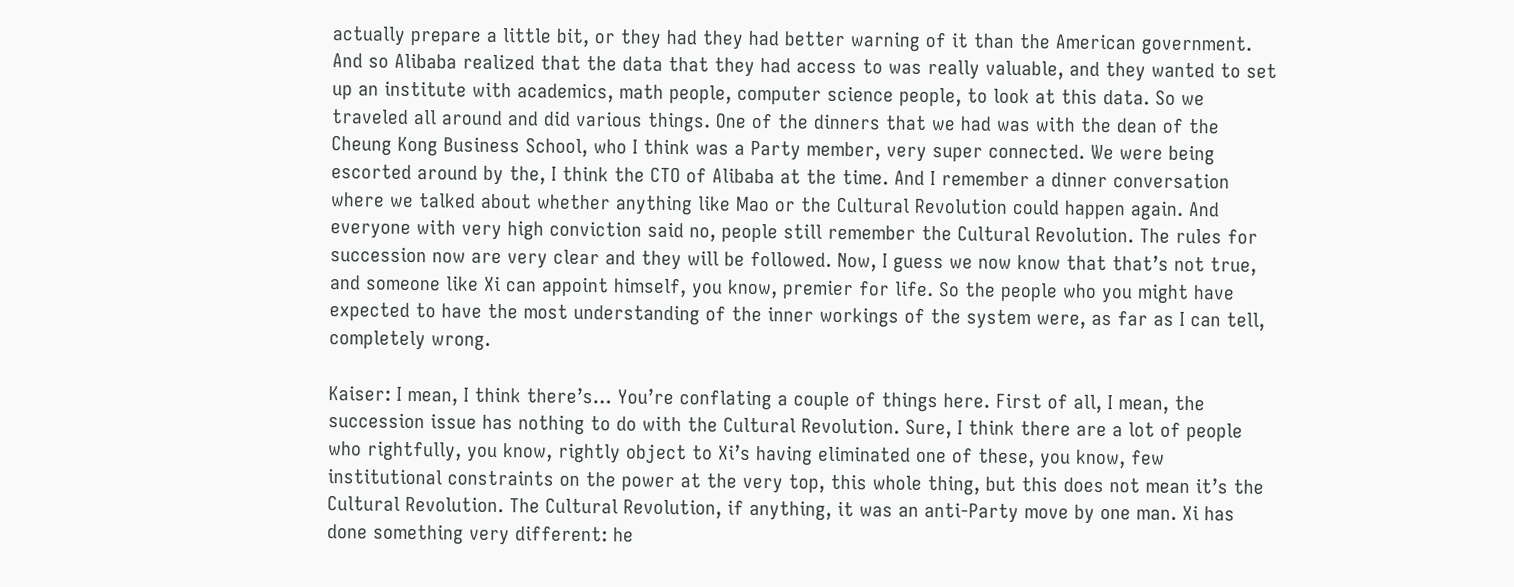actually prepare a little bit, or they had they had better warning of it than the American government. And so Alibaba realized that the data that they had access to was really valuable, and they wanted to set up an institute with academics, math people, computer science people, to look at this data. So we traveled all around and did various things. One of the dinners that we had was with the dean of the Cheung Kong Business School, who I think was a Party member, very super connected. We were being escorted around by the, I think the CTO of Alibaba at the time. And I remember a dinner conversation where we talked about whether anything like Mao or the Cultural Revolution could happen again. And everyone with very high conviction said no, people still remember the Cultural Revolution. The rules for succession now are very clear and they will be followed. Now, I guess we now know that that’s not true, and someone like Xi can appoint himself, you know, premier for life. So the people who you might have expected to have the most understanding of the inner workings of the system were, as far as I can tell, completely wrong.

Kaiser: I mean, I think there’s… You’re conflating a couple of things here. First of all, I mean, the succession issue has nothing to do with the Cultural Revolution. Sure, I think there are a lot of people who rightfully, you know, rightly object to Xi’s having eliminated one of these, you know, few institutional constraints on the power at the very top, this whole thing, but this does not mean it’s the Cultural Revolution. The Cultural Revolution, if anything, it was an anti-Party move by one man. Xi has done something very different: he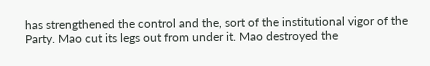has strengthened the control and the, sort of the institutional vigor of the Party. Mao cut its legs out from under it. Mao destroyed the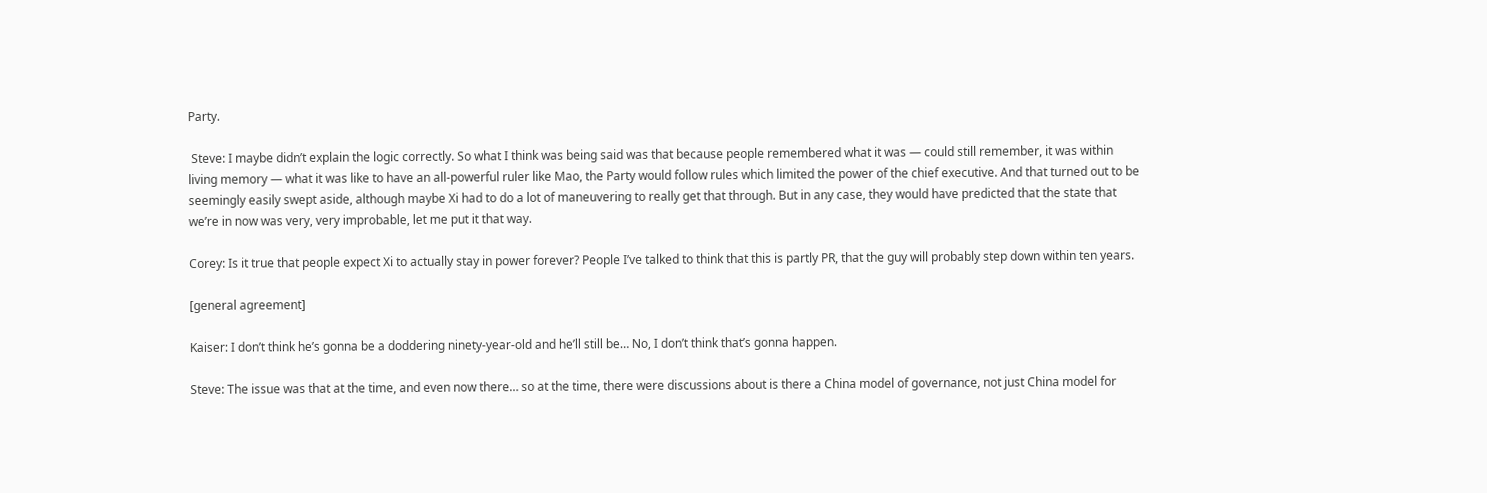Party.

 Steve: I maybe didn’t explain the logic correctly. So what I think was being said was that because people remembered what it was — could still remember, it was within living memory — what it was like to have an all-powerful ruler like Mao, the Party would follow rules which limited the power of the chief executive. And that turned out to be seemingly easily swept aside, although maybe Xi had to do a lot of maneuvering to really get that through. But in any case, they would have predicted that the state that we’re in now was very, very improbable, let me put it that way.

Corey: Is it true that people expect Xi to actually stay in power forever? People I’ve talked to think that this is partly PR, that the guy will probably step down within ten years.

[general agreement]

Kaiser: I don’t think he’s gonna be a doddering ninety-year-old and he’ll still be… No, I don’t think that’s gonna happen.

Steve: The issue was that at the time, and even now there… so at the time, there were discussions about is there a China model of governance, not just China model for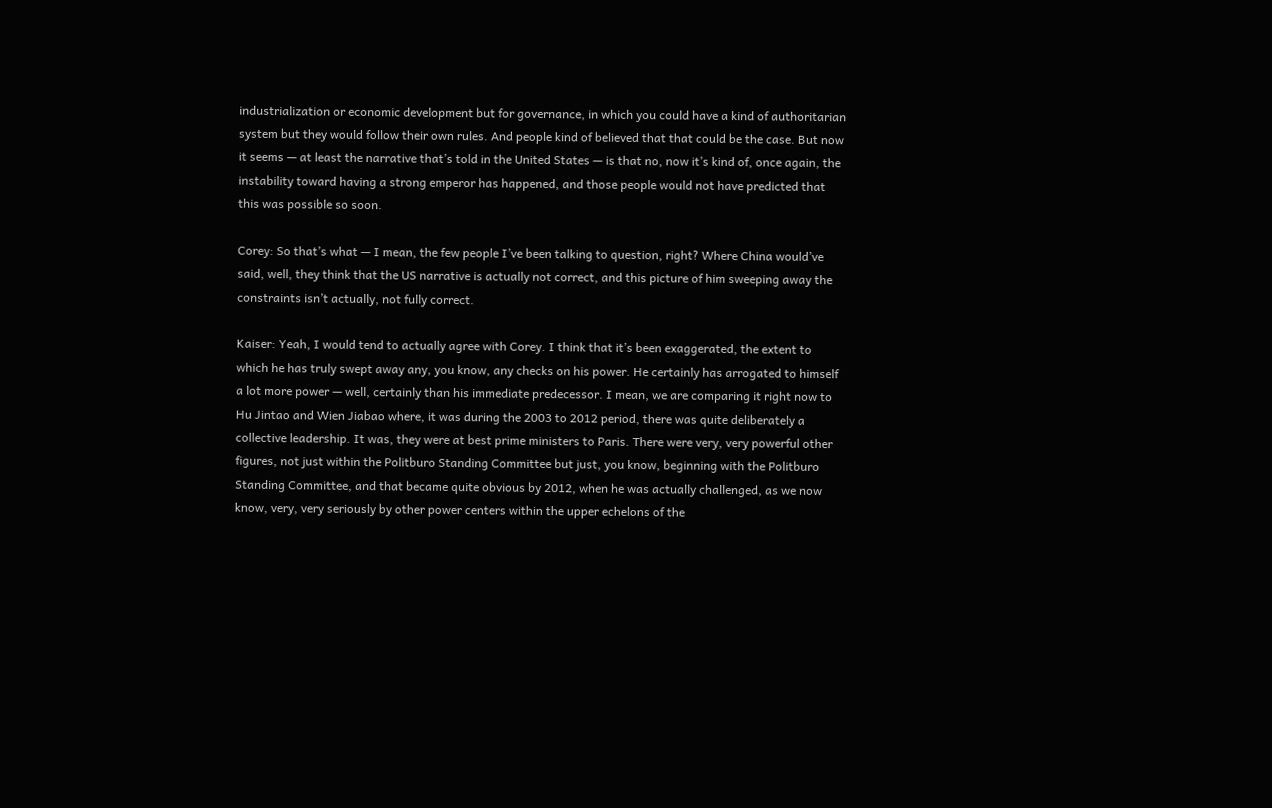industrialization or economic development but for governance, in which you could have a kind of authoritarian system but they would follow their own rules. And people kind of believed that that could be the case. But now it seems — at least the narrative that’s told in the United States — is that no, now it’s kind of, once again, the instability toward having a strong emperor has happened, and those people would not have predicted that this was possible so soon.

Corey: So that’s what — I mean, the few people I’ve been talking to question, right? Where China would’ve said, well, they think that the US narrative is actually not correct, and this picture of him sweeping away the constraints isn’t actually, not fully correct.

Kaiser: Yeah, I would tend to actually agree with Corey. I think that it’s been exaggerated, the extent to which he has truly swept away any, you know, any checks on his power. He certainly has arrogated to himself a lot more power — well, certainly than his immediate predecessor. I mean, we are comparing it right now to Hu Jintao and Wien Jiabao where, it was during the 2003 to 2012 period, there was quite deliberately a collective leadership. It was, they were at best prime ministers to Paris. There were very, very powerful other figures, not just within the Politburo Standing Committee but just, you know, beginning with the Politburo Standing Committee, and that became quite obvious by 2012, when he was actually challenged, as we now know, very, very seriously by other power centers within the upper echelons of the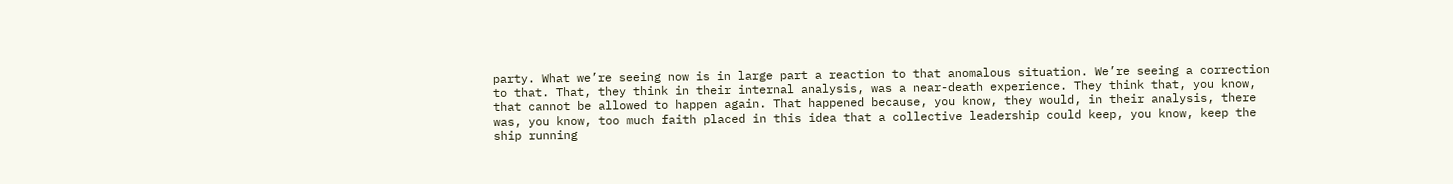party. What we’re seeing now is in large part a reaction to that anomalous situation. We’re seeing a correction to that. That, they think in their internal analysis, was a near-death experience. They think that, you know, that cannot be allowed to happen again. That happened because, you know, they would, in their analysis, there was, you know, too much faith placed in this idea that a collective leadership could keep, you know, keep the ship running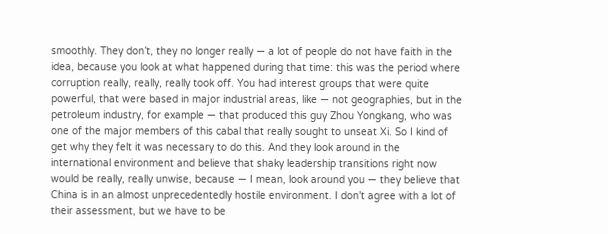smoothly. They don’t, they no longer really — a lot of people do not have faith in the idea, because you look at what happened during that time: this was the period where corruption really, really, really took off. You had interest groups that were quite powerful, that were based in major industrial areas, like — not geographies, but in the petroleum industry, for example — that produced this guy Zhou Yongkang, who was one of the major members of this cabal that really sought to unseat Xi. So I kind of get why they felt it was necessary to do this. And they look around in the international environment and believe that shaky leadership transitions right now would be really, really unwise, because — I mean, look around you — they believe that China is in an almost unprecedentedly hostile environment. I don’t agree with a lot of their assessment, but we have to be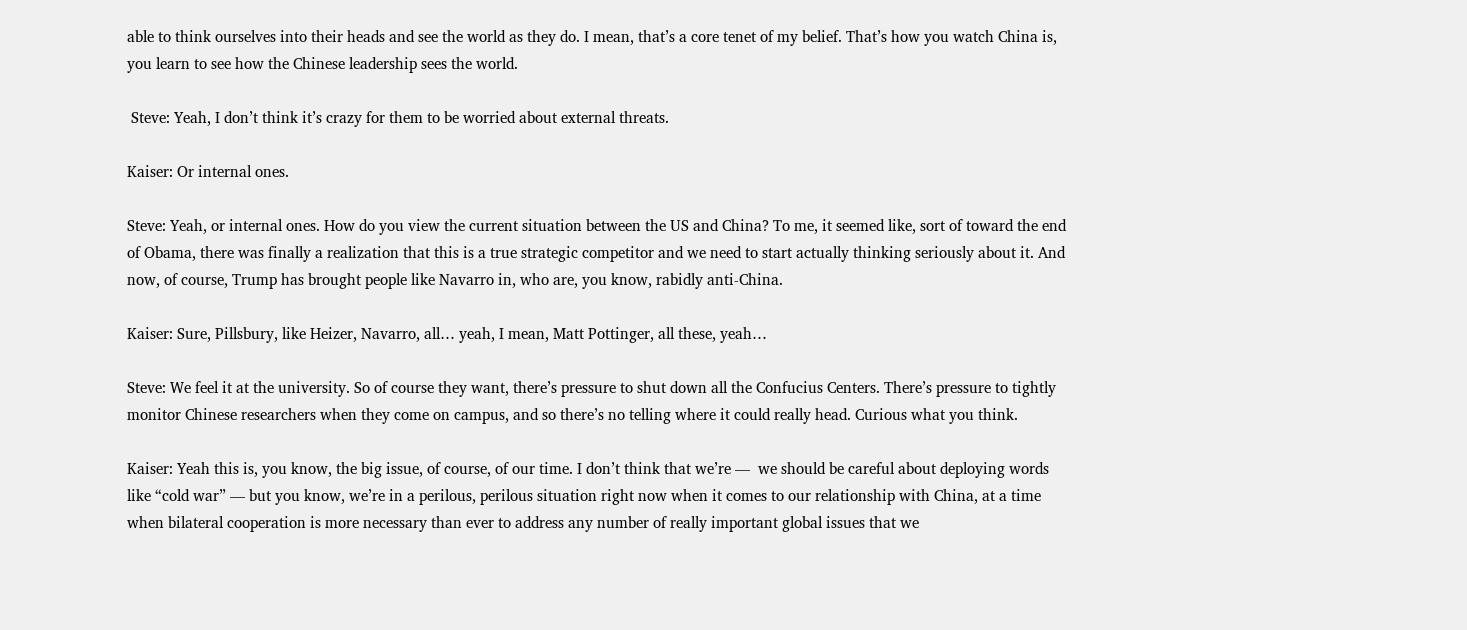able to think ourselves into their heads and see the world as they do. I mean, that’s a core tenet of my belief. That’s how you watch China is, you learn to see how the Chinese leadership sees the world.

 Steve: Yeah, I don’t think it’s crazy for them to be worried about external threats.

Kaiser: Or internal ones.

Steve: Yeah, or internal ones. How do you view the current situation between the US and China? To me, it seemed like, sort of toward the end of Obama, there was finally a realization that this is a true strategic competitor and we need to start actually thinking seriously about it. And now, of course, Trump has brought people like Navarro in, who are, you know, rabidly anti-China.

Kaiser: Sure, Pillsbury, like Heizer, Navarro, all… yeah, I mean, Matt Pottinger, all these, yeah…

Steve: We feel it at the university. So of course they want, there’s pressure to shut down all the Confucius Centers. There’s pressure to tightly monitor Chinese researchers when they come on campus, and so there’s no telling where it could really head. Curious what you think.

Kaiser: Yeah this is, you know, the big issue, of course, of our time. I don’t think that we’re —  we should be careful about deploying words like “cold war” — but you know, we’re in a perilous, perilous situation right now when it comes to our relationship with China, at a time when bilateral cooperation is more necessary than ever to address any number of really important global issues that we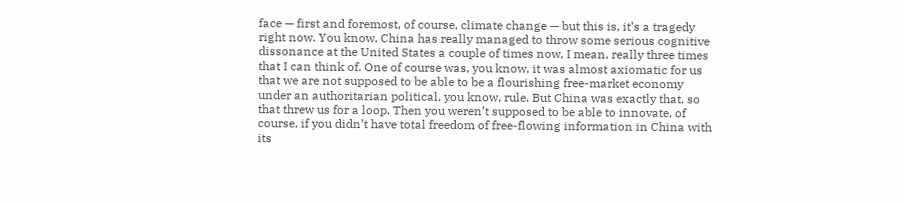face — first and foremost, of course, climate change — but this is, it’s a tragedy right now. You know, China has really managed to throw some serious cognitive dissonance at the United States a couple of times now, I mean, really three times that I can think of. One of course was, you know, it was almost axiomatic for us that we are not supposed to be able to be a flourishing free-market economy under an authoritarian political, you know, rule. But China was exactly that, so that threw us for a loop. Then you weren’t supposed to be able to innovate, of course, if you didn’t have total freedom of free-flowing information in China with its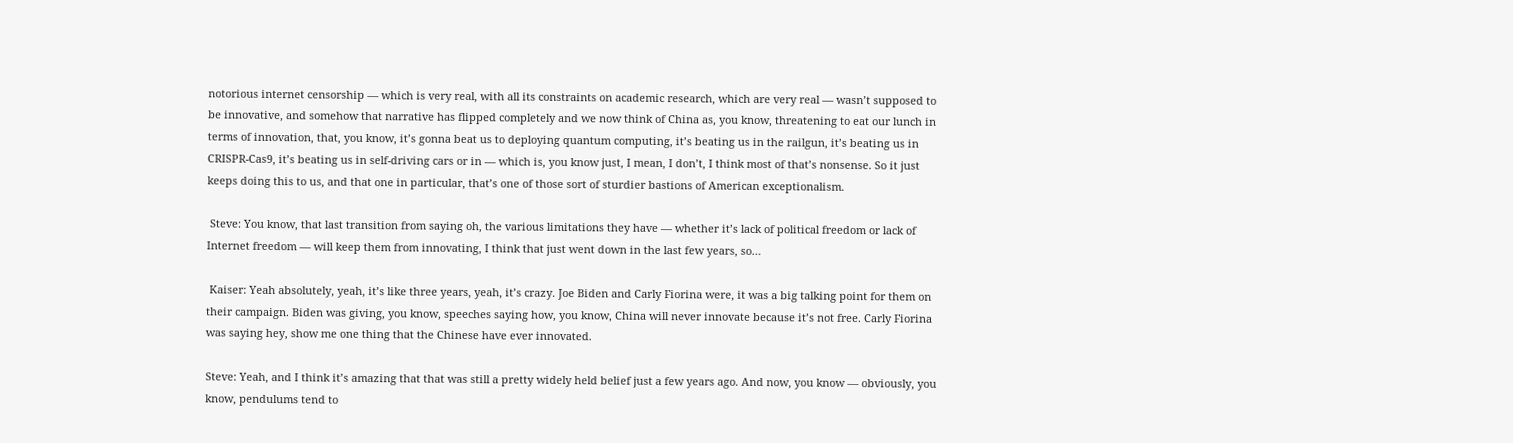notorious internet censorship — which is very real, with all its constraints on academic research, which are very real — wasn’t supposed to be innovative, and somehow that narrative has flipped completely and we now think of China as, you know, threatening to eat our lunch in terms of innovation, that, you know, it’s gonna beat us to deploying quantum computing, it’s beating us in the railgun, it’s beating us in CRISPR-Cas9, it’s beating us in self-driving cars or in — which is, you know just, I mean, I don’t, I think most of that’s nonsense. So it just keeps doing this to us, and that one in particular, that’s one of those sort of sturdier bastions of American exceptionalism.

 Steve: You know, that last transition from saying oh, the various limitations they have — whether it’s lack of political freedom or lack of Internet freedom — will keep them from innovating, I think that just went down in the last few years, so…

 Kaiser: Yeah absolutely, yeah, it’s like three years, yeah, it’s crazy. Joe Biden and Carly Fiorina were, it was a big talking point for them on their campaign. Biden was giving, you know, speeches saying how, you know, China will never innovate because it’s not free. Carly Fiorina was saying hey, show me one thing that the Chinese have ever innovated.

Steve: Yeah, and I think it’s amazing that that was still a pretty widely held belief just a few years ago. And now, you know — obviously, you know, pendulums tend to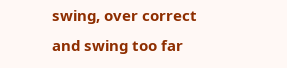swing, over correct and swing too far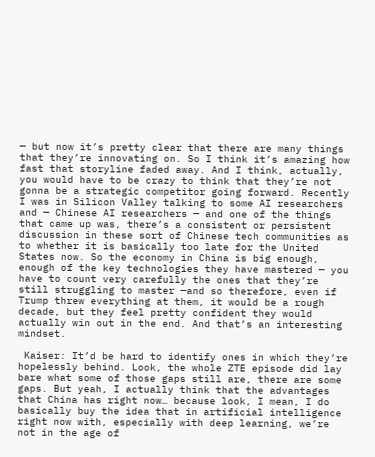— but now it’s pretty clear that there are many things that they’re innovating on. So I think it’s amazing how fast that storyline faded away. And I think, actually, you would have to be crazy to think that they’re not gonna be a strategic competitor going forward. Recently I was in Silicon Valley talking to some AI researchers and — Chinese AI researchers — and one of the things that came up was, there’s a consistent or persistent discussion in these sort of Chinese tech communities as to whether it is basically too late for the United States now. So the economy in China is big enough, enough of the key technologies they have mastered — you have to count very carefully the ones that they’re still struggling to master —and so therefore, even if Trump threw everything at them, it would be a rough decade, but they feel pretty confident they would actually win out in the end. And that’s an interesting mindset.

 Kaiser: It’d be hard to identify ones in which they’re hopelessly behind. Look, the whole ZTE episode did lay bare what some of those gaps still are, there are some gaps. But yeah, I actually think that the advantages that China has right now… because look, I mean, I do basically buy the idea that in artificial intelligence right now with, especially with deep learning, we’re not in the age of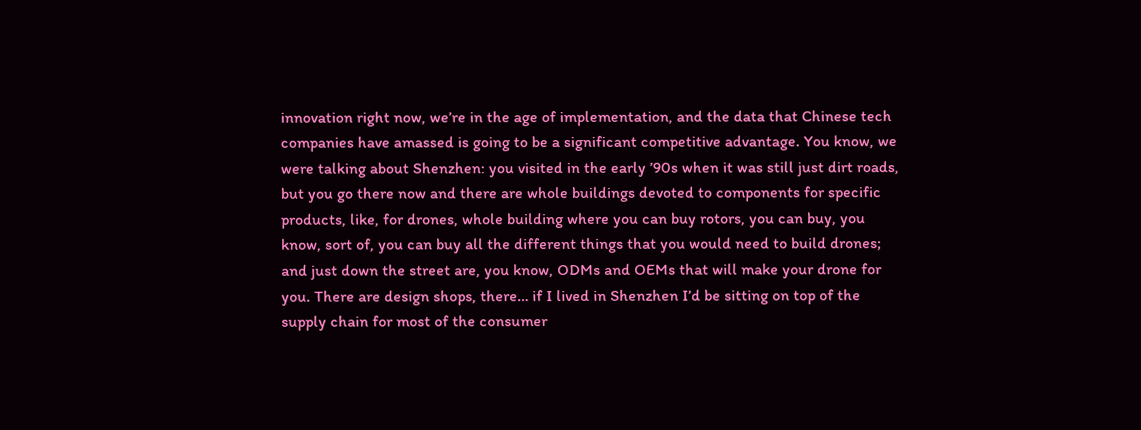innovation right now, we’re in the age of implementation, and the data that Chinese tech companies have amassed is going to be a significant competitive advantage. You know, we were talking about Shenzhen: you visited in the early ’90s when it was still just dirt roads, but you go there now and there are whole buildings devoted to components for specific products, like, for drones, whole building where you can buy rotors, you can buy, you know, sort of, you can buy all the different things that you would need to build drones; and just down the street are, you know, ODMs and OEMs that will make your drone for you. There are design shops, there… if I lived in Shenzhen I’d be sitting on top of the supply chain for most of the consumer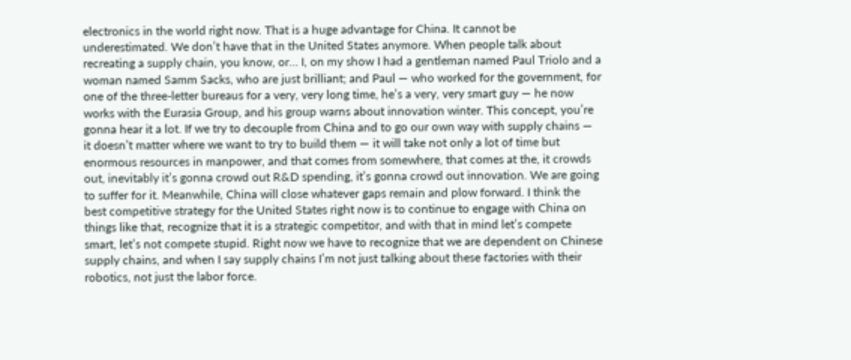electronics in the world right now. That is a huge advantage for China. It cannot be underestimated. We don’t have that in the United States anymore. When people talk about recreating a supply chain, you know, or… I, on my show I had a gentleman named Paul Triolo and a woman named Samm Sacks, who are just brilliant; and Paul — who worked for the government, for one of the three-letter bureaus for a very, very long time, he’s a very, very smart guy — he now works with the Eurasia Group, and his group warns about innovation winter. This concept, you’re gonna hear it a lot. If we try to decouple from China and to go our own way with supply chains — it doesn’t matter where we want to try to build them — it will take not only a lot of time but enormous resources in manpower, and that comes from somewhere, that comes at the, it crowds out, inevitably it’s gonna crowd out R&D spending, it’s gonna crowd out innovation. We are going to suffer for it. Meanwhile, China will close whatever gaps remain and plow forward. I think the best competitive strategy for the United States right now is to continue to engage with China on things like that, recognize that it is a strategic competitor, and with that in mind let’s compete smart, let’s not compete stupid. Right now we have to recognize that we are dependent on Chinese supply chains, and when I say supply chains I’m not just talking about these factories with their robotics, not just the labor force.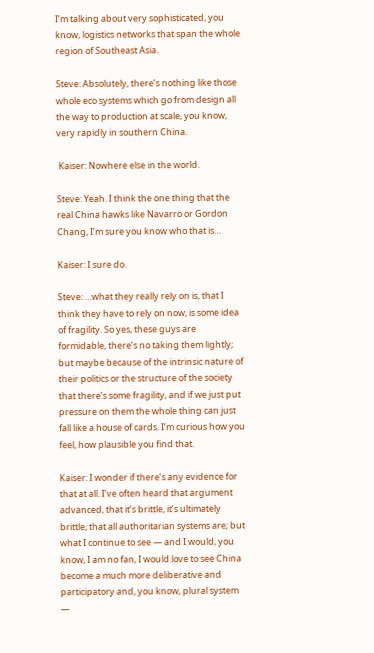I’m talking about very sophisticated, you know, logistics networks that span the whole region of Southeast Asia.

Steve: Absolutely, there’s nothing like those whole eco systems which go from design all the way to production at scale, you know, very rapidly in southern China.

 Kaiser: Nowhere else in the world.

Steve: Yeah. I think the one thing that the real China hawks like Navarro or Gordon Chang, I’m sure you know who that is…

Kaiser: I sure do.

Steve: …what they really rely on is, that I think they have to rely on now, is some idea of fragility. So yes, these guys are formidable, there’s no taking them lightly; but maybe because of the intrinsic nature of their politics or the structure of the society that there’s some fragility, and if we just put pressure on them the whole thing can just fall like a house of cards. I’m curious how you feel, how plausible you find that.

Kaiser: I wonder if there’s any evidence for that at all. I’ve often heard that argument advanced, that it’s brittle, it’s ultimately brittle, that all authoritarian systems are; but what I continue to see — and I would, you know, I am no fan, I would love to see China become a much more deliberative and participatory and, you know, plural system —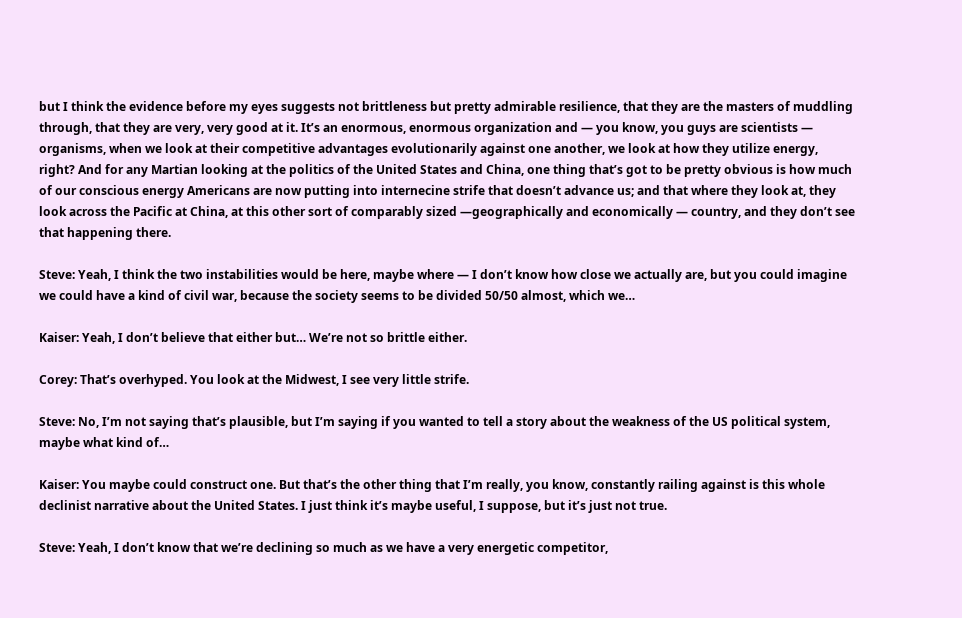but I think the evidence before my eyes suggests not brittleness but pretty admirable resilience, that they are the masters of muddling through, that they are very, very good at it. It’s an enormous, enormous organization and — you know, you guys are scientists — organisms, when we look at their competitive advantages evolutionarily against one another, we look at how they utilize energy, right? And for any Martian looking at the politics of the United States and China, one thing that’s got to be pretty obvious is how much of our conscious energy Americans are now putting into internecine strife that doesn’t advance us; and that where they look at, they look across the Pacific at China, at this other sort of comparably sized —geographically and economically — country, and they don’t see that happening there.

Steve: Yeah, I think the two instabilities would be here, maybe where — I don’t know how close we actually are, but you could imagine we could have a kind of civil war, because the society seems to be divided 50/50 almost, which we…

Kaiser: Yeah, I don’t believe that either but… We’re not so brittle either.

Corey: That’s overhyped. You look at the Midwest, I see very little strife.

Steve: No, I’m not saying that’s plausible, but I’m saying if you wanted to tell a story about the weakness of the US political system, maybe what kind of…

Kaiser: You maybe could construct one. But that’s the other thing that I’m really, you know, constantly railing against is this whole declinist narrative about the United States. I just think it’s maybe useful, I suppose, but it’s just not true.

Steve: Yeah, I don’t know that we’re declining so much as we have a very energetic competitor,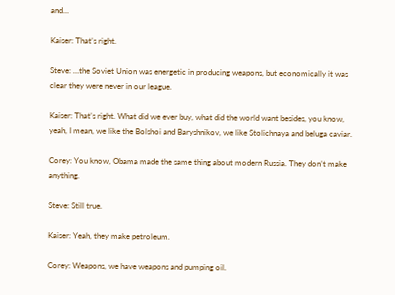and…

Kaiser: That’s right.

Steve: …the Soviet Union was energetic in producing weapons, but economically it was clear they were never in our league.

Kaiser: That’s right. What did we ever buy, what did the world want besides, you know, yeah, I mean, we like the Bolshoi and Baryshnikov, we like Stolichnaya and beluga caviar.

Corey: You know, Obama made the same thing about modern Russia. They don’t make anything.

Steve: Still true.

Kaiser: Yeah, they make petroleum.

Corey: Weapons, we have weapons and pumping oil.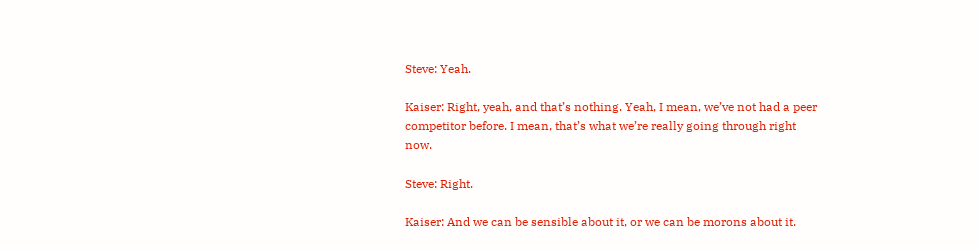Steve: Yeah.

Kaiser: Right, yeah, and that’s nothing. Yeah, I mean, we’ve not had a peer competitor before. I mean, that’s what we’re really going through right now.

Steve: Right.

Kaiser: And we can be sensible about it, or we can be morons about it.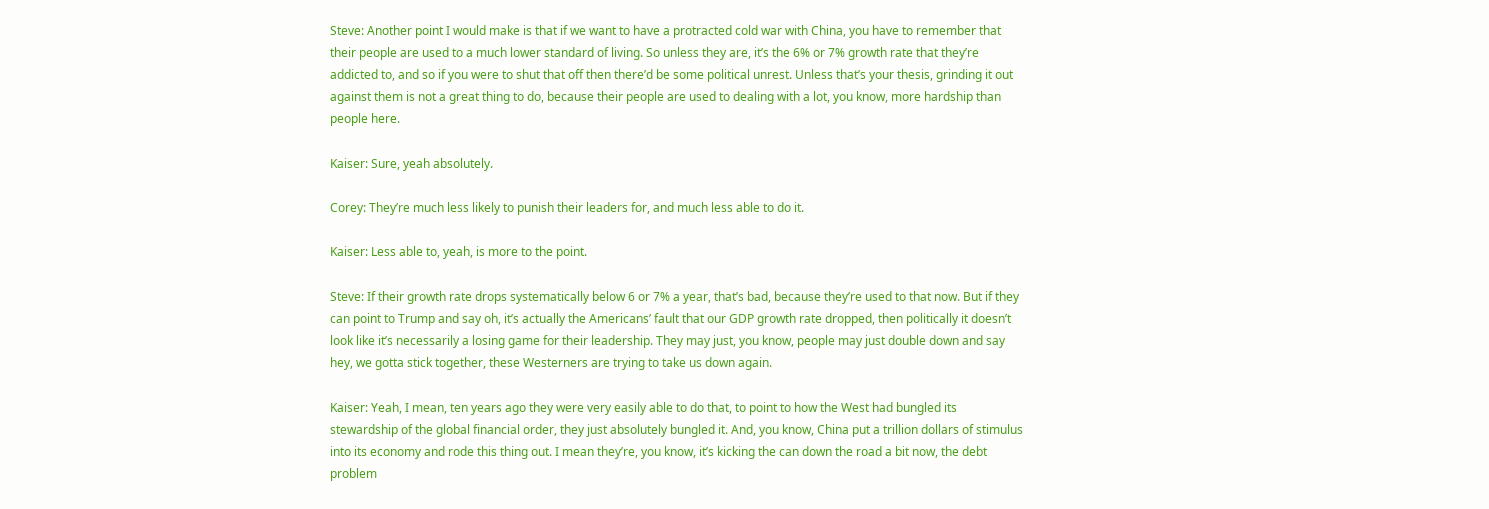Steve: Another point I would make is that if we want to have a protracted cold war with China, you have to remember that their people are used to a much lower standard of living. So unless they are, it’s the 6% or 7% growth rate that they’re addicted to, and so if you were to shut that off then there’d be some political unrest. Unless that’s your thesis, grinding it out against them is not a great thing to do, because their people are used to dealing with a lot, you know, more hardship than people here.

Kaiser: Sure, yeah absolutely.

Corey: They’re much less likely to punish their leaders for, and much less able to do it.

Kaiser: Less able to, yeah, is more to the point.

Steve: If their growth rate drops systematically below 6 or 7% a year, that’s bad, because they’re used to that now. But if they can point to Trump and say oh, it’s actually the Americans’ fault that our GDP growth rate dropped, then politically it doesn’t look like it’s necessarily a losing game for their leadership. They may just, you know, people may just double down and say hey, we gotta stick together, these Westerners are trying to take us down again.

Kaiser: Yeah, I mean, ten years ago they were very easily able to do that, to point to how the West had bungled its stewardship of the global financial order, they just absolutely bungled it. And, you know, China put a trillion dollars of stimulus into its economy and rode this thing out. I mean they’re, you know, it’s kicking the can down the road a bit now, the debt problem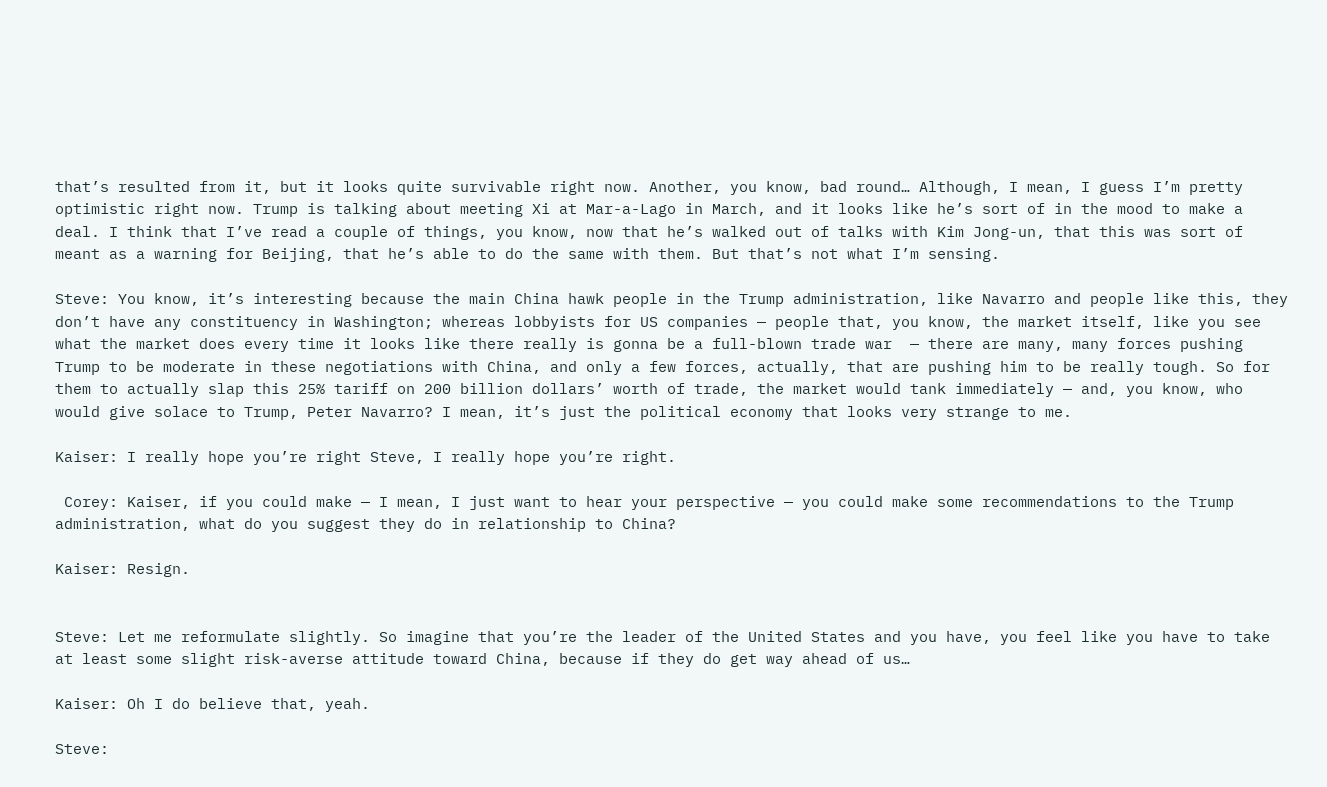that’s resulted from it, but it looks quite survivable right now. Another, you know, bad round… Although, I mean, I guess I’m pretty optimistic right now. Trump is talking about meeting Xi at Mar-a-Lago in March, and it looks like he’s sort of in the mood to make a deal. I think that I’ve read a couple of things, you know, now that he’s walked out of talks with Kim Jong-un, that this was sort of meant as a warning for Beijing, that he’s able to do the same with them. But that’s not what I’m sensing.

Steve: You know, it’s interesting because the main China hawk people in the Trump administration, like Navarro and people like this, they don’t have any constituency in Washington; whereas lobbyists for US companies — people that, you know, the market itself, like you see what the market does every time it looks like there really is gonna be a full-blown trade war  — there are many, many forces pushing Trump to be moderate in these negotiations with China, and only a few forces, actually, that are pushing him to be really tough. So for them to actually slap this 25% tariff on 200 billion dollars’ worth of trade, the market would tank immediately — and, you know, who would give solace to Trump, Peter Navarro? I mean, it’s just the political economy that looks very strange to me.

Kaiser: I really hope you’re right Steve, I really hope you’re right.

 Corey: Kaiser, if you could make — I mean, I just want to hear your perspective — you could make some recommendations to the Trump administration, what do you suggest they do in relationship to China?

Kaiser: Resign.


Steve: Let me reformulate slightly. So imagine that you’re the leader of the United States and you have, you feel like you have to take at least some slight risk-averse attitude toward China, because if they do get way ahead of us…

Kaiser: Oh I do believe that, yeah.

Steve: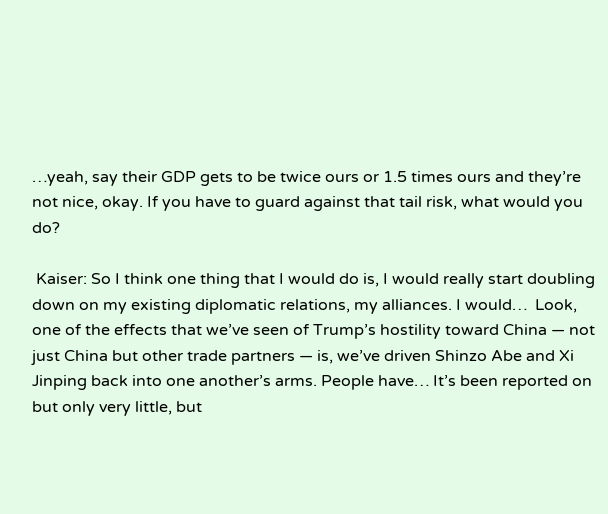…yeah, say their GDP gets to be twice ours or 1.5 times ours and they’re not nice, okay. If you have to guard against that tail risk, what would you do?

 Kaiser: So I think one thing that I would do is, I would really start doubling down on my existing diplomatic relations, my alliances. I would…  Look, one of the effects that we’ve seen of Trump’s hostility toward China — not just China but other trade partners — is, we’ve driven Shinzo Abe and Xi Jinping back into one another’s arms. People have… It’s been reported on but only very little, but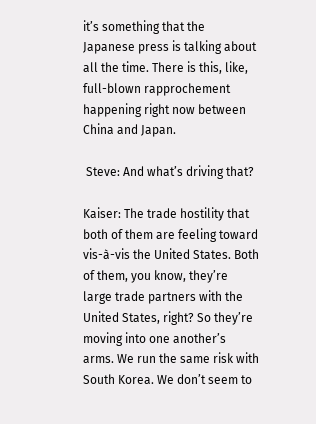it’s something that the Japanese press is talking about all the time. There is this, like, full-blown rapprochement happening right now between China and Japan.

 Steve: And what’s driving that?

Kaiser: The trade hostility that both of them are feeling toward vis-à-vis the United States. Both of them, you know, they’re large trade partners with the United States, right? So they’re moving into one another’s arms. We run the same risk with South Korea. We don’t seem to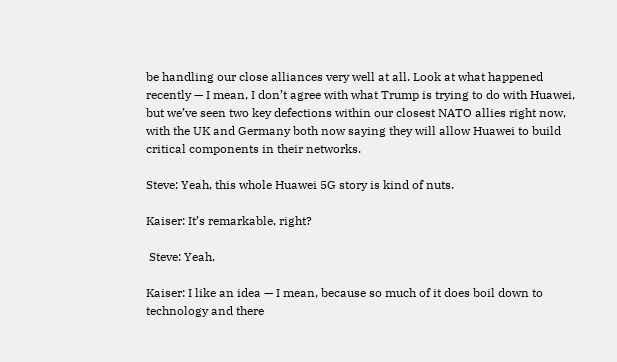be handling our close alliances very well at all. Look at what happened recently — I mean, I don’t agree with what Trump is trying to do with Huawei, but we’ve seen two key defections within our closest NATO allies right now, with the UK and Germany both now saying they will allow Huawei to build critical components in their networks.

Steve: Yeah, this whole Huawei 5G story is kind of nuts.

Kaiser: It’s remarkable, right?

 Steve: Yeah.

Kaiser: I like an idea — I mean, because so much of it does boil down to technology and there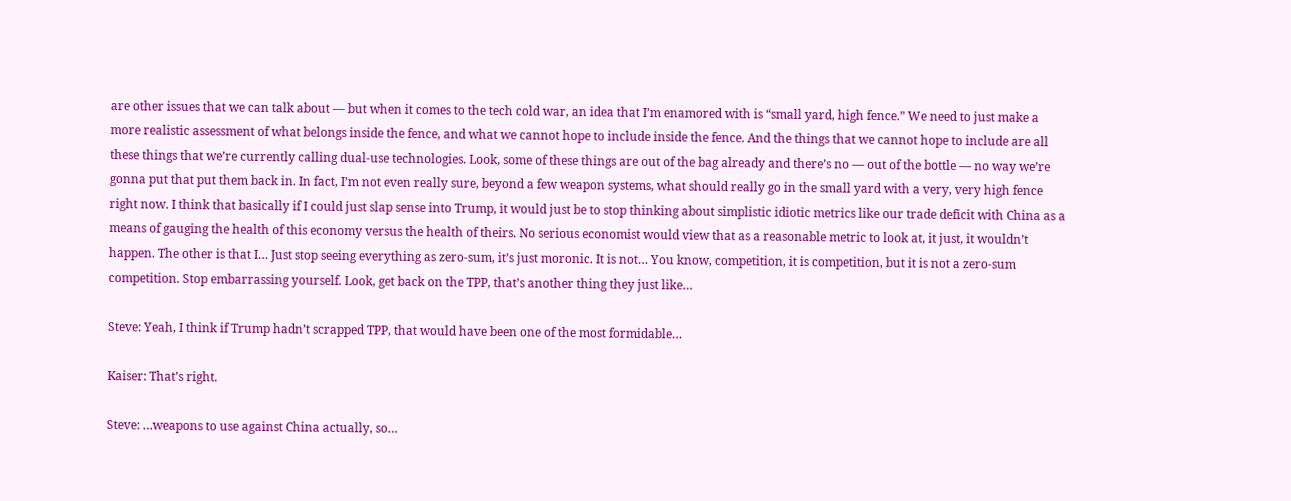are other issues that we can talk about — but when it comes to the tech cold war, an idea that I’m enamored with is “small yard, high fence.” We need to just make a more realistic assessment of what belongs inside the fence, and what we cannot hope to include inside the fence. And the things that we cannot hope to include are all these things that we’re currently calling dual-use technologies. Look, some of these things are out of the bag already and there’s no — out of the bottle — no way we’re gonna put that put them back in. In fact, I’m not even really sure, beyond a few weapon systems, what should really go in the small yard with a very, very high fence right now. I think that basically if I could just slap sense into Trump, it would just be to stop thinking about simplistic idiotic metrics like our trade deficit with China as a means of gauging the health of this economy versus the health of theirs. No serious economist would view that as a reasonable metric to look at, it just, it wouldn’t happen. The other is that I… Just stop seeing everything as zero-sum, it’s just moronic. It is not… You know, competition, it is competition, but it is not a zero-sum competition. Stop embarrassing yourself. Look, get back on the TPP, that’s another thing they just like…

Steve: Yeah, I think if Trump hadn’t scrapped TPP, that would have been one of the most formidable…

Kaiser: That’s right.

Steve: …weapons to use against China actually, so…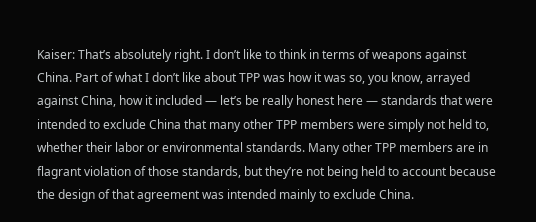Kaiser: That’s absolutely right. I don’t like to think in terms of weapons against China. Part of what I don’t like about TPP was how it was so, you know, arrayed against China, how it included — let’s be really honest here — standards that were intended to exclude China that many other TPP members were simply not held to, whether their labor or environmental standards. Many other TPP members are in flagrant violation of those standards, but they’re not being held to account because the design of that agreement was intended mainly to exclude China.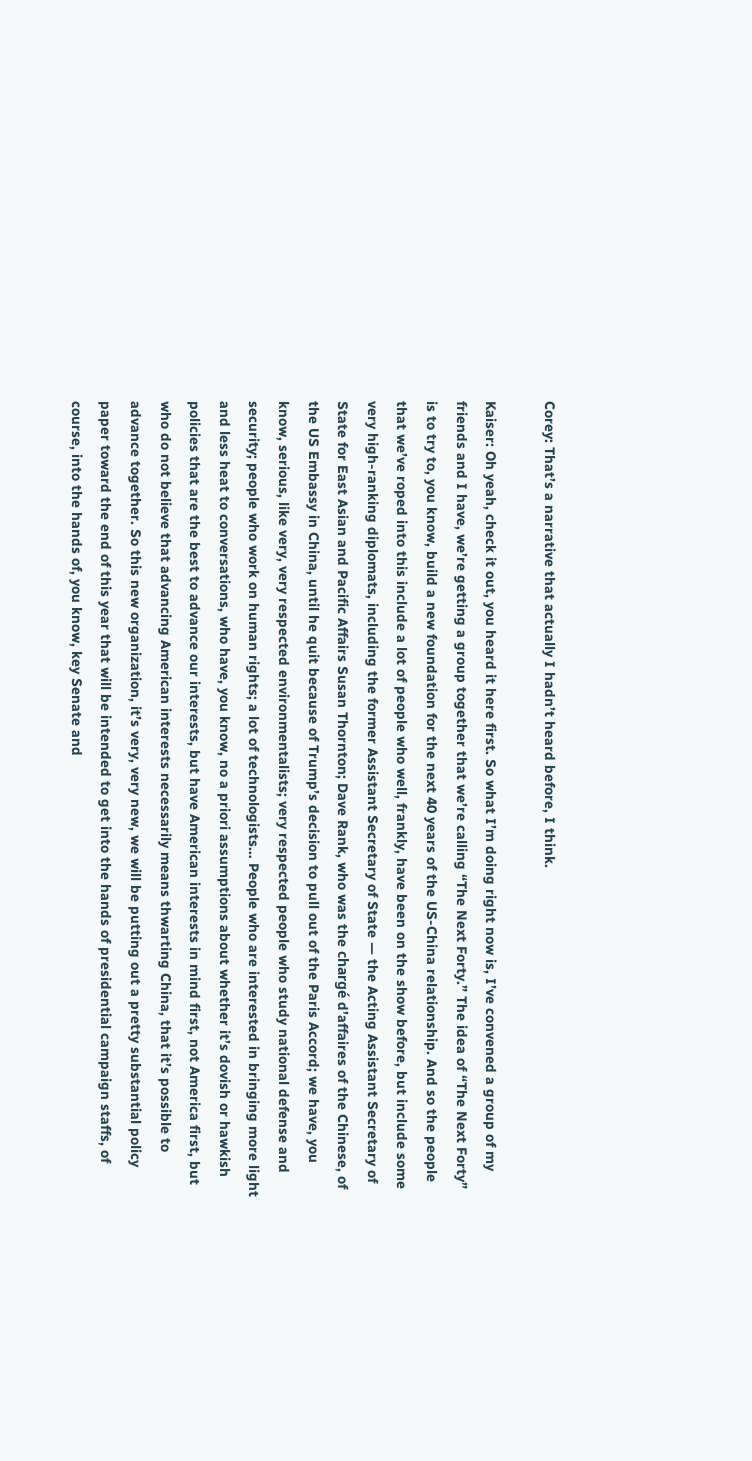Corey: That’s a narrative that actually I hadn’t heard before, I think.

Kaiser: Oh yeah, check it out, you heard it here first. So what I’m doing right now is, I’ve convened a group of my friends and I have, we’re getting a group together that we’re calling “The Next Forty.” The idea of “The Next Forty” is to try to, you know, build a new foundation for the next 40 years of the US-China relationship. And so the people that we’ve roped into this include a lot of people who well, frankly, have been on the show before, but include some very high-ranking diplomats, including the former Assistant Secretary of State — the Acting Assistant Secretary of State for East Asian and Pacific Affairs Susan Thornton; Dave Rank, who was the chargé d’affaires of the Chinese, of the US Embassy in China, until he quit because of Trump’s decision to pull out of the Paris Accord; we have, you know, serious, like very, very respected environmentalists; very respected people who study national defense and security; people who work on human rights; a lot of technologists… People who are interested in bringing more light and less heat to conversations, who have, you know, no a priori assumptions about whether it’s dovish or hawkish policies that are the best to advance our interests, but have American interests in mind first, not America first, but who do not believe that advancing American interests necessarily means thwarting China, that it’s possible to advance together. So this new organization, it’s very, very new, we will be putting out a pretty substantial policy paper toward the end of this year that will be intended to get into the hands of presidential campaign staffs, of course, into the hands of, you know, key Senate and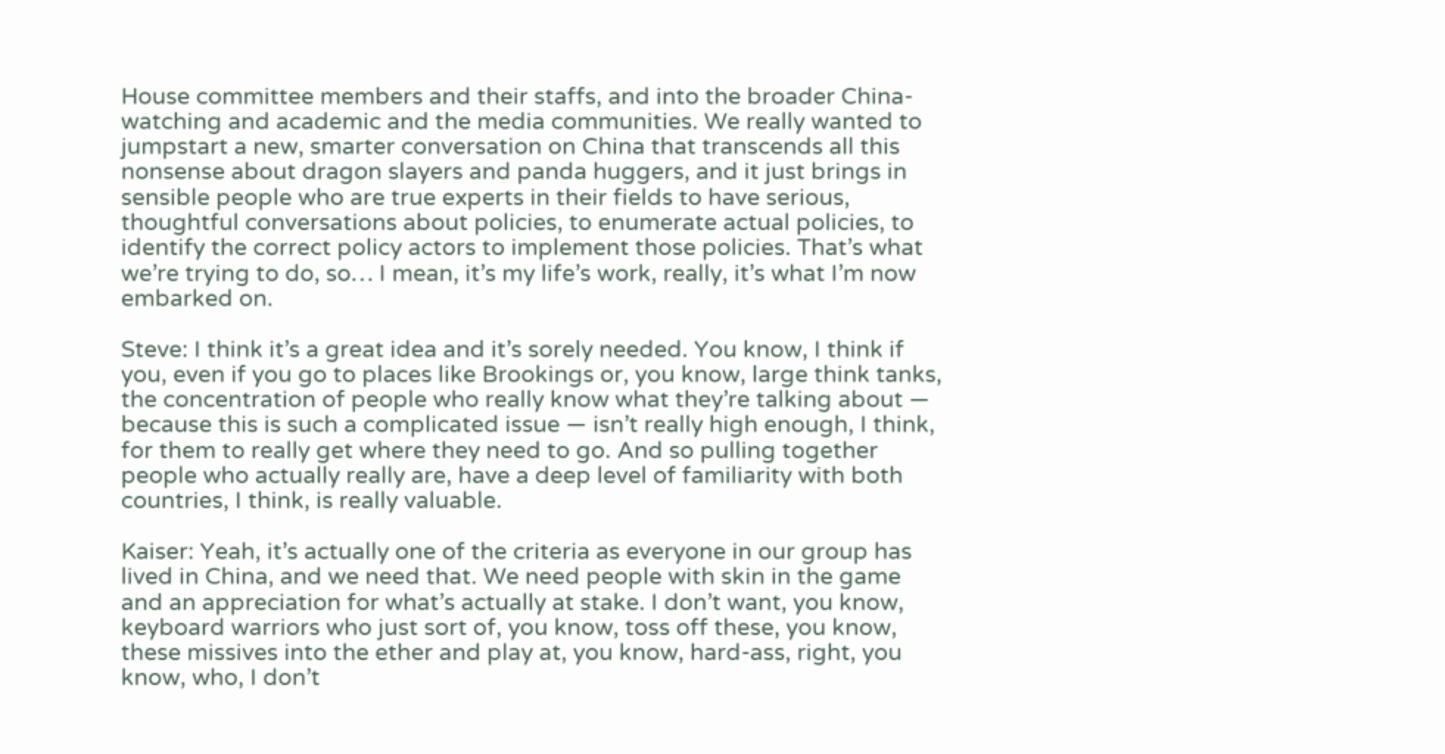House committee members and their staffs, and into the broader China-watching and academic and the media communities. We really wanted to jumpstart a new, smarter conversation on China that transcends all this nonsense about dragon slayers and panda huggers, and it just brings in sensible people who are true experts in their fields to have serious, thoughtful conversations about policies, to enumerate actual policies, to identify the correct policy actors to implement those policies. That’s what we’re trying to do, so… I mean, it’s my life’s work, really, it’s what I’m now embarked on.

Steve: I think it’s a great idea and it’s sorely needed. You know, I think if you, even if you go to places like Brookings or, you know, large think tanks, the concentration of people who really know what they’re talking about — because this is such a complicated issue — isn’t really high enough, I think, for them to really get where they need to go. And so pulling together people who actually really are, have a deep level of familiarity with both countries, I think, is really valuable.

Kaiser: Yeah, it’s actually one of the criteria as everyone in our group has lived in China, and we need that. We need people with skin in the game and an appreciation for what’s actually at stake. I don’t want, you know, keyboard warriors who just sort of, you know, toss off these, you know, these missives into the ether and play at, you know, hard-ass, right, you know, who, I don’t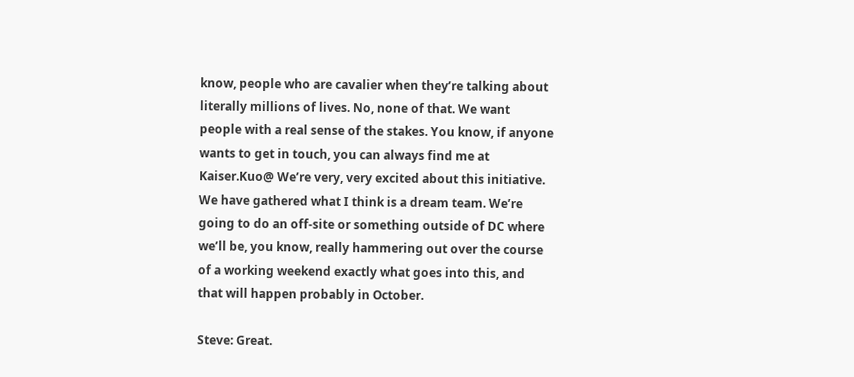know, people who are cavalier when they’re talking about literally millions of lives. No, none of that. We want people with a real sense of the stakes. You know, if anyone wants to get in touch, you can always find me at Kaiser.Kuo@ We’re very, very excited about this initiative. We have gathered what I think is a dream team. We’re going to do an off-site or something outside of DC where we’ll be, you know, really hammering out over the course of a working weekend exactly what goes into this, and that will happen probably in October.

Steve: Great.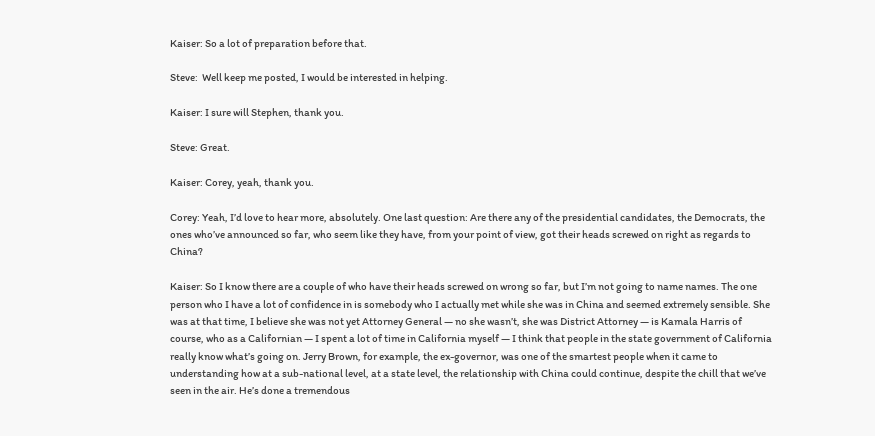Kaiser: So a lot of preparation before that.

Steve:  Well keep me posted, I would be interested in helping.

Kaiser: I sure will Stephen, thank you.

Steve: Great.

Kaiser: Corey, yeah, thank you.

Corey: Yeah, I’d love to hear more, absolutely. One last question: Are there any of the presidential candidates, the Democrats, the ones who’ve announced so far, who seem like they have, from your point of view, got their heads screwed on right as regards to China?

Kaiser: So I know there are a couple of who have their heads screwed on wrong so far, but I’m not going to name names. The one person who I have a lot of confidence in is somebody who I actually met while she was in China and seemed extremely sensible. She was at that time, I believe she was not yet Attorney General — no she wasn’t, she was District Attorney — is Kamala Harris of course, who as a Californian — I spent a lot of time in California myself — I think that people in the state government of California really know what’s going on. Jerry Brown, for example, the ex-governor, was one of the smartest people when it came to understanding how at a sub-national level, at a state level, the relationship with China could continue, despite the chill that we’ve seen in the air. He’s done a tremendous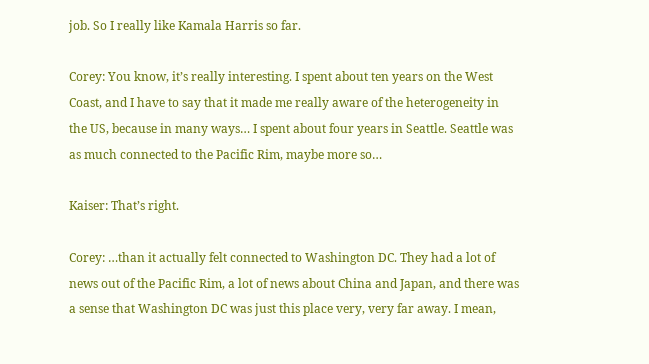job. So I really like Kamala Harris so far.

Corey: You know, it’s really interesting. I spent about ten years on the West Coast, and I have to say that it made me really aware of the heterogeneity in the US, because in many ways… I spent about four years in Seattle. Seattle was as much connected to the Pacific Rim, maybe more so…

Kaiser: That’s right.

Corey: …than it actually felt connected to Washington DC. They had a lot of news out of the Pacific Rim, a lot of news about China and Japan, and there was a sense that Washington DC was just this place very, very far away. I mean,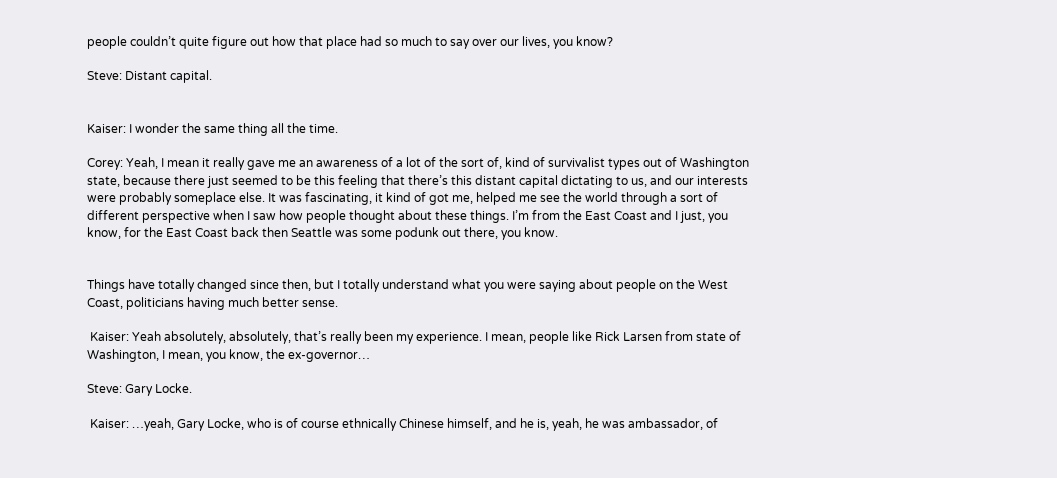people couldn’t quite figure out how that place had so much to say over our lives, you know?

Steve: Distant capital.


Kaiser: I wonder the same thing all the time.

Corey: Yeah, I mean it really gave me an awareness of a lot of the sort of, kind of survivalist types out of Washington state, because there just seemed to be this feeling that there’s this distant capital dictating to us, and our interests were probably someplace else. It was fascinating, it kind of got me, helped me see the world through a sort of different perspective when I saw how people thought about these things. I’m from the East Coast and I just, you know, for the East Coast back then Seattle was some podunk out there, you know.


Things have totally changed since then, but I totally understand what you were saying about people on the West Coast, politicians having much better sense.

 Kaiser: Yeah absolutely, absolutely, that’s really been my experience. I mean, people like Rick Larsen from state of Washington, I mean, you know, the ex-governor…

Steve: Gary Locke.

 Kaiser: …yeah, Gary Locke, who is of course ethnically Chinese himself, and he is, yeah, he was ambassador, of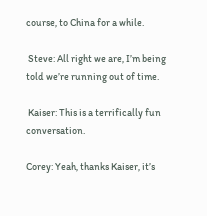course, to China for a while.

 Steve: All right we are, I’m being told we’re running out of time.

 Kaiser: This is a terrifically fun conversation.

Corey: Yeah, thanks Kaiser, it’s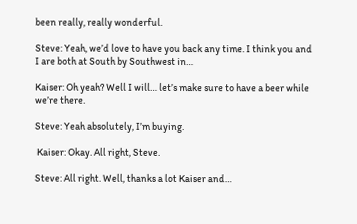been really, really wonderful.

Steve: Yeah, we’d love to have you back any time. I think you and I are both at South by Southwest in…

Kaiser: Oh yeah? Well I will… let’s make sure to have a beer while we’re there.

Steve: Yeah absolutely, I’m buying.

 Kaiser: Okay. All right, Steve.

Steve: All right. Well, thanks a lot Kaiser and…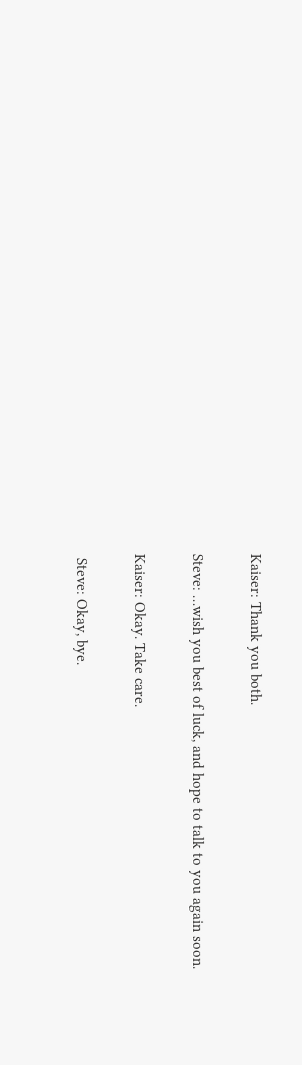Kaiser: Thank you both.

Steve: …wish you best of luck, and hope to talk to you again soon.

Kaiser: Okay. Take care.

 Steve: Okay, bye.